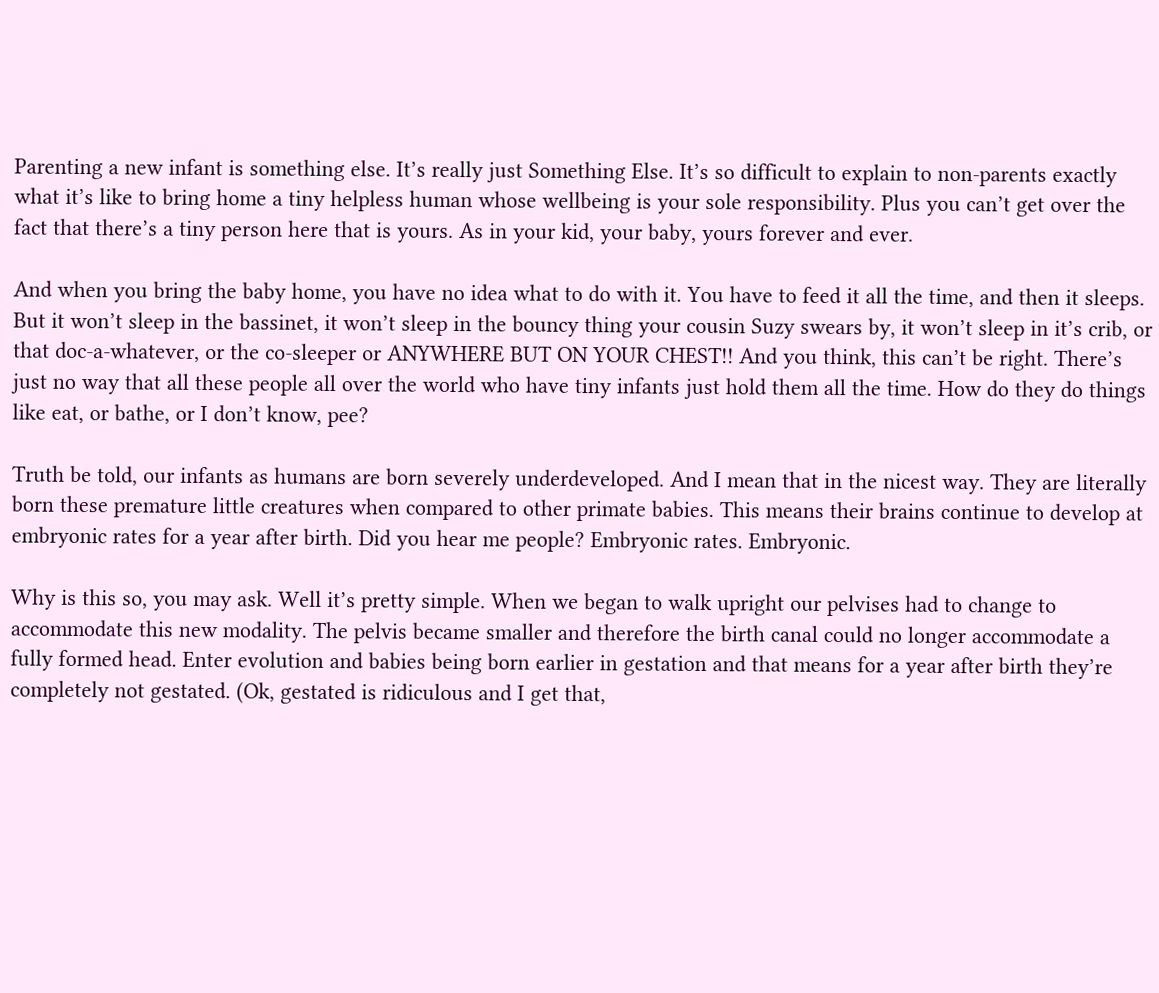Parenting a new infant is something else. It’s really just Something Else. It’s so difficult to explain to non-parents exactly what it’s like to bring home a tiny helpless human whose wellbeing is your sole responsibility. Plus you can’t get over the fact that there’s a tiny person here that is yours. As in your kid, your baby, yours forever and ever.

And when you bring the baby home, you have no idea what to do with it. You have to feed it all the time, and then it sleeps. But it won’t sleep in the bassinet, it won’t sleep in the bouncy thing your cousin Suzy swears by, it won’t sleep in it’s crib, or that doc-a-whatever, or the co-sleeper or ANYWHERE BUT ON YOUR CHEST!! And you think, this can’t be right. There’s just no way that all these people all over the world who have tiny infants just hold them all the time. How do they do things like eat, or bathe, or I don’t know, pee?

Truth be told, our infants as humans are born severely underdeveloped. And I mean that in the nicest way. They are literally born these premature little creatures when compared to other primate babies. This means their brains continue to develop at embryonic rates for a year after birth. Did you hear me people? Embryonic rates. Embryonic.

Why is this so, you may ask. Well it’s pretty simple. When we began to walk upright our pelvises had to change to accommodate this new modality. The pelvis became smaller and therefore the birth canal could no longer accommodate a fully formed head. Enter evolution and babies being born earlier in gestation and that means for a year after birth they’re completely not gestated. (Ok, gestated is ridiculous and I get that,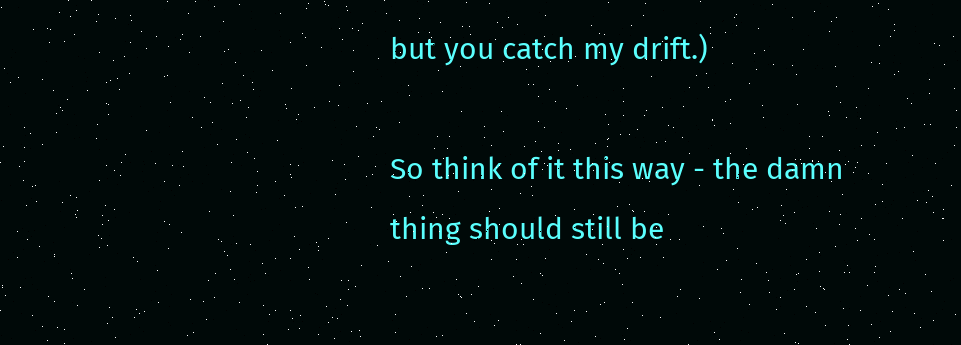but you catch my drift.)

So think of it this way - the damn thing should still be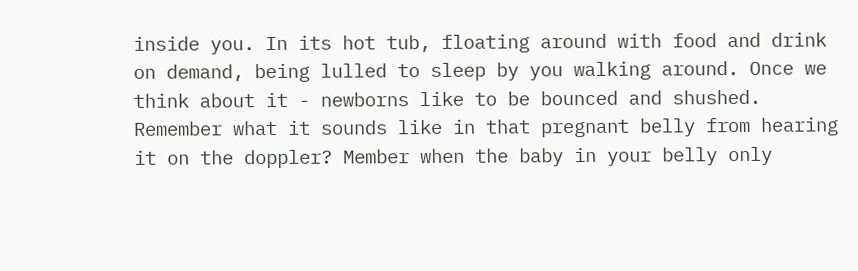inside you. In its hot tub, floating around with food and drink on demand, being lulled to sleep by you walking around. Once we think about it - newborns like to be bounced and shushed. Remember what it sounds like in that pregnant belly from hearing it on the doppler? Member when the baby in your belly only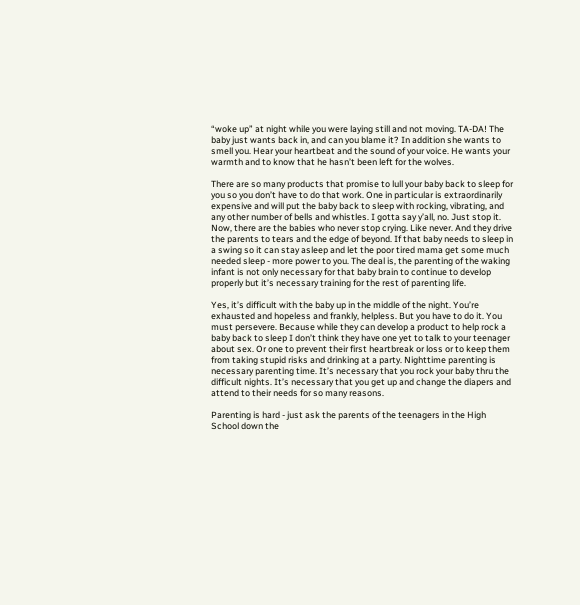“woke up” at night while you were laying still and not moving. TA-DA! The baby just wants back in, and can you blame it? In addition she wants to smell you. Hear your heartbeat and the sound of your voice. He wants your warmth and to know that he hasn’t been left for the wolves.

There are so many products that promise to lull your baby back to sleep for you so you don’t have to do that work. One in particular is extraordinarily expensive and will put the baby back to sleep with rocking, vibrating, and any other number of bells and whistles. I gotta say y’all, no. Just stop it. Now, there are the babies who never stop crying. Like never. And they drive the parents to tears and the edge of beyond. If that baby needs to sleep in a swing so it can stay asleep and let the poor tired mama get some much needed sleep - more power to you. The deal is, the parenting of the waking infant is not only necessary for that baby brain to continue to develop properly but it’s necessary training for the rest of parenting life.

Yes, it’s difficult with the baby up in the middle of the night. You’re exhausted and hopeless and frankly, helpless. But you have to do it. You must persevere. Because while they can develop a product to help rock a baby back to sleep I don’t think they have one yet to talk to your teenager about sex. Or one to prevent their first heartbreak or loss or to keep them from taking stupid risks and drinking at a party. Nighttime parenting is necessary parenting time. It’s necessary that you rock your baby thru the difficult nights. It’s necessary that you get up and change the diapers and attend to their needs for so many reasons.

Parenting is hard - just ask the parents of the teenagers in the High School down the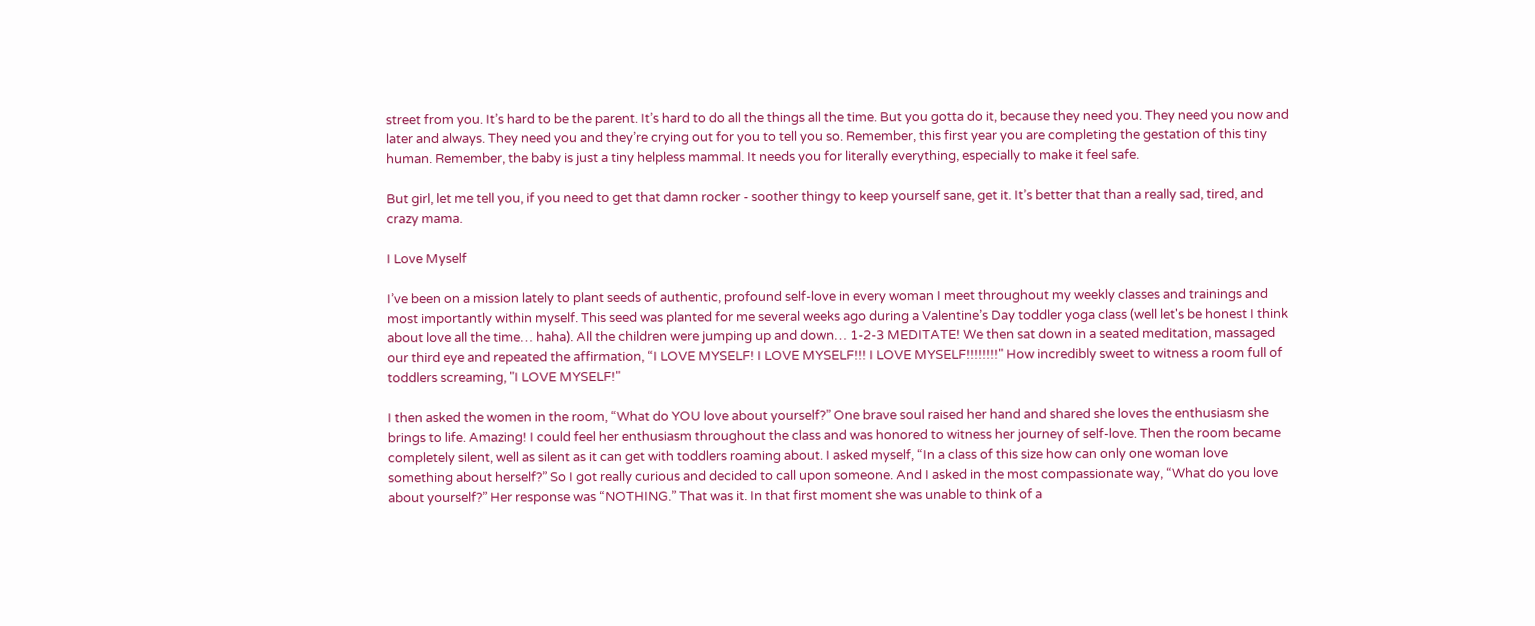street from you. It’s hard to be the parent. It’s hard to do all the things all the time. But you gotta do it, because they need you. They need you now and later and always. They need you and they’re crying out for you to tell you so. Remember, this first year you are completing the gestation of this tiny human. Remember, the baby is just a tiny helpless mammal. It needs you for literally everything, especially to make it feel safe.

But girl, let me tell you, if you need to get that damn rocker - soother thingy to keep yourself sane, get it. It’s better that than a really sad, tired, and crazy mama.

I Love Myself

I’ve been on a mission lately to plant seeds of authentic, profound self-love in every woman I meet throughout my weekly classes and trainings and most importantly within myself. This seed was planted for me several weeks ago during a Valentine’s Day toddler yoga class (well let's be honest I think about love all the time… haha). All the children were jumping up and down… 1-2-3 MEDITATE! We then sat down in a seated meditation, massaged our third eye and repeated the affirmation, “I LOVE MYSELF! I LOVE MYSELF!!! I LOVE MYSELF!!!!!!!!" How incredibly sweet to witness a room full of toddlers screaming, "I LOVE MYSELF!"

I then asked the women in the room, “What do YOU love about yourself?” One brave soul raised her hand and shared she loves the enthusiasm she brings to life. Amazing! I could feel her enthusiasm throughout the class and was honored to witness her journey of self-love. Then the room became completely silent, well as silent as it can get with toddlers roaming about. I asked myself, “In a class of this size how can only one woman love something about herself?” So I got really curious and decided to call upon someone. And I asked in the most compassionate way, “What do you love about yourself?” Her response was “NOTHING.” That was it. In that first moment she was unable to think of a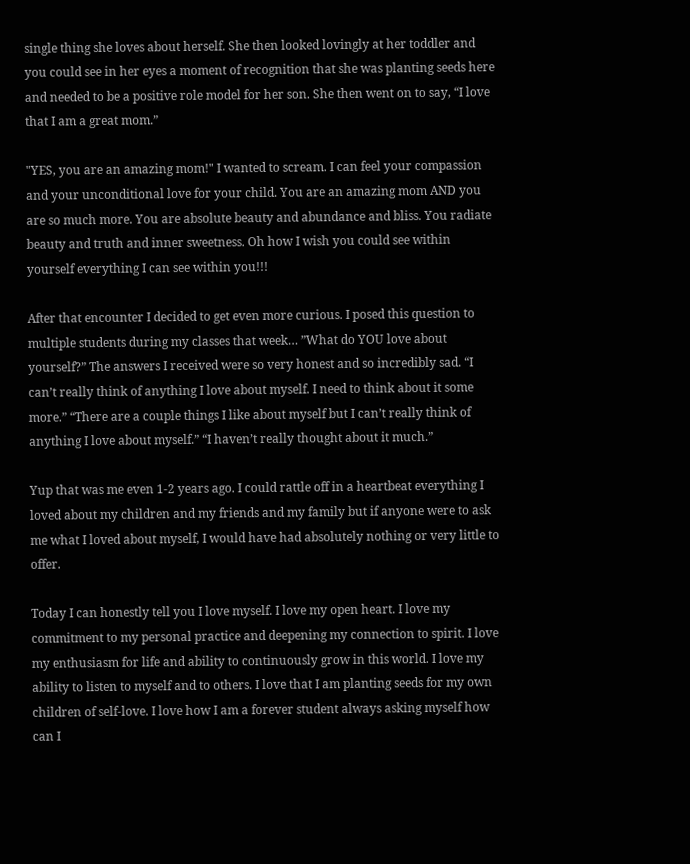single thing she loves about herself. She then looked lovingly at her toddler and you could see in her eyes a moment of recognition that she was planting seeds here and needed to be a positive role model for her son. She then went on to say, “I love that I am a great mom.”

"YES, you are an amazing mom!" I wanted to scream. I can feel your compassion and your unconditional love for your child. You are an amazing mom AND you are so much more. You are absolute beauty and abundance and bliss. You radiate beauty and truth and inner sweetness. Oh how I wish you could see within yourself everything I can see within you!!!

After that encounter I decided to get even more curious. I posed this question to multiple students during my classes that week… ”What do YOU love about yourself?” The answers I received were so very honest and so incredibly sad. “I can’t really think of anything I love about myself. I need to think about it some more.” “There are a couple things I like about myself but I can’t really think of anything I love about myself.” “I haven’t really thought about it much.”

Yup that was me even 1-2 years ago. I could rattle off in a heartbeat everything I loved about my children and my friends and my family but if anyone were to ask me what I loved about myself, I would have had absolutely nothing or very little to offer.

Today I can honestly tell you I love myself. I love my open heart. I love my commitment to my personal practice and deepening my connection to spirit. I love my enthusiasm for life and ability to continuously grow in this world. I love my ability to listen to myself and to others. I love that I am planting seeds for my own children of self-love. I love how I am a forever student always asking myself how can I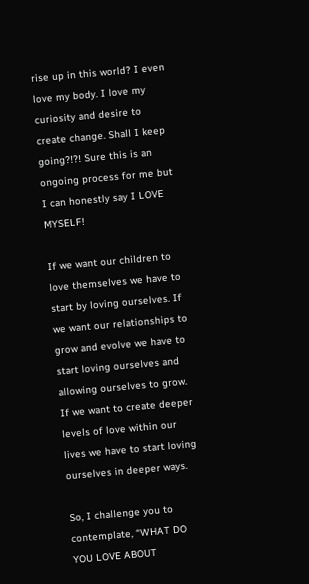rise up in this world? I even love my body. I love my curiosity and desire to create change. Shall I keep going?!?! Sure this is an ongoing process for me but I can honestly say I LOVE MYSELF!

If we want our children to love themselves we have to start by loving ourselves. If we want our relationships to grow and evolve we have to start loving ourselves and allowing ourselves to grow. If we want to create deeper levels of love within our lives we have to start loving ourselves in deeper ways.

So, I challenge you to contemplate, “WHAT DO YOU LOVE ABOUT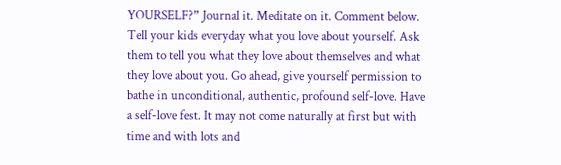YOURSELF?” Journal it. Meditate on it. Comment below. Tell your kids everyday what you love about yourself. Ask them to tell you what they love about themselves and what they love about you. Go ahead, give yourself permission to bathe in unconditional, authentic, profound self-love. Have a self-love fest. It may not come naturally at first but with time and with lots and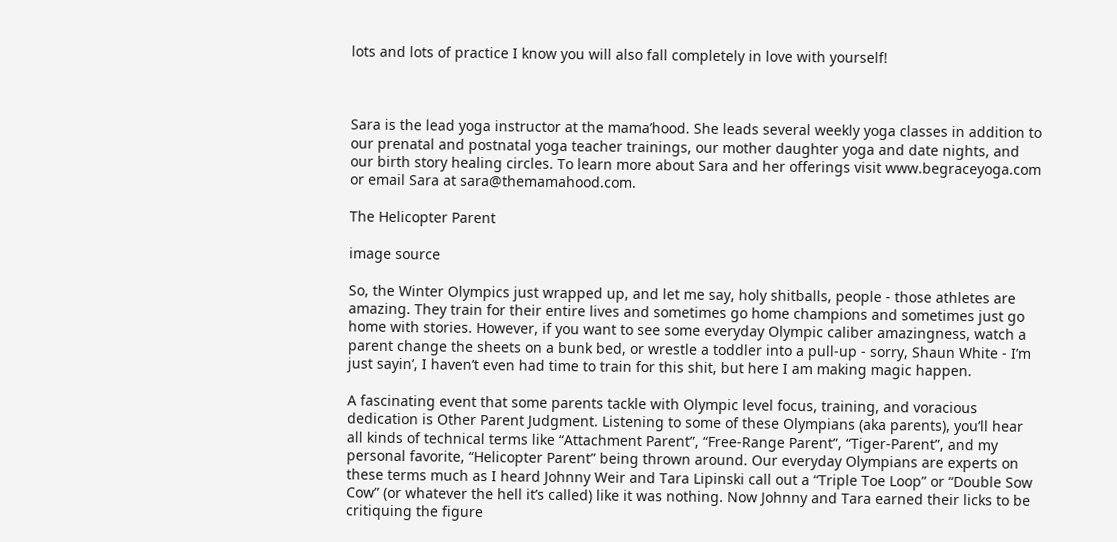lots and lots of practice I know you will also fall completely in love with yourself!



Sara is the lead yoga instructor at the mama’hood. She leads several weekly yoga classes in addition to our prenatal and postnatal yoga teacher trainings, our mother daughter yoga and date nights, and our birth story healing circles. To learn more about Sara and her offerings visit www.begraceyoga.com or email Sara at sara@themamahood.com.

The Helicopter Parent

image source

So, the Winter Olympics just wrapped up, and let me say, holy shitballs, people - those athletes are amazing. They train for their entire lives and sometimes go home champions and sometimes just go home with stories. However, if you want to see some everyday Olympic caliber amazingness, watch a parent change the sheets on a bunk bed, or wrestle a toddler into a pull-up - sorry, Shaun White - I’m just sayin’, I haven’t even had time to train for this shit, but here I am making magic happen.

A fascinating event that some parents tackle with Olympic level focus, training, and voracious dedication is Other Parent Judgment. Listening to some of these Olympians (aka parents), you’ll hear all kinds of technical terms like “Attachment Parent”, “Free-Range Parent”, “Tiger-Parent”, and my personal favorite, “Helicopter Parent” being thrown around. Our everyday Olympians are experts on these terms much as I heard Johnny Weir and Tara Lipinski call out a “Triple Toe Loop” or “Double Sow Cow” (or whatever the hell it’s called) like it was nothing. Now Johnny and Tara earned their licks to be critiquing the figure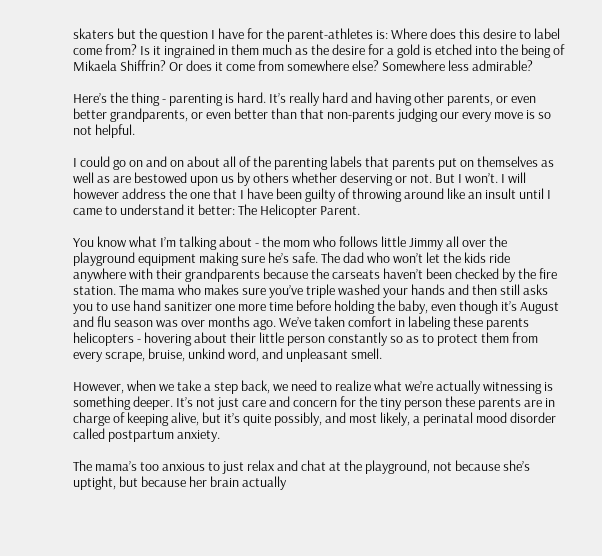skaters but the question I have for the parent-athletes is: Where does this desire to label come from? Is it ingrained in them much as the desire for a gold is etched into the being of Mikaela Shiffrin? Or does it come from somewhere else? Somewhere less admirable?

Here’s the thing - parenting is hard. It’s really hard and having other parents, or even better grandparents, or even better than that non-parents judging our every move is so not helpful.

I could go on and on about all of the parenting labels that parents put on themselves as well as are bestowed upon us by others whether deserving or not. But I won’t. I will however address the one that I have been guilty of throwing around like an insult until I came to understand it better: The Helicopter Parent.

You know what I’m talking about - the mom who follows little Jimmy all over the playground equipment making sure he’s safe. The dad who won’t let the kids ride anywhere with their grandparents because the carseats haven’t been checked by the fire station. The mama who makes sure you’ve triple washed your hands and then still asks you to use hand sanitizer one more time before holding the baby, even though it’s August and flu season was over months ago. We’ve taken comfort in labeling these parents helicopters - hovering about their little person constantly so as to protect them from every scrape, bruise, unkind word, and unpleasant smell.

However, when we take a step back, we need to realize what we’re actually witnessing is something deeper. It’s not just care and concern for the tiny person these parents are in charge of keeping alive, but it’s quite possibly, and most likely, a perinatal mood disorder called postpartum anxiety.

The mama’s too anxious to just relax and chat at the playground, not because she’s uptight, but because her brain actually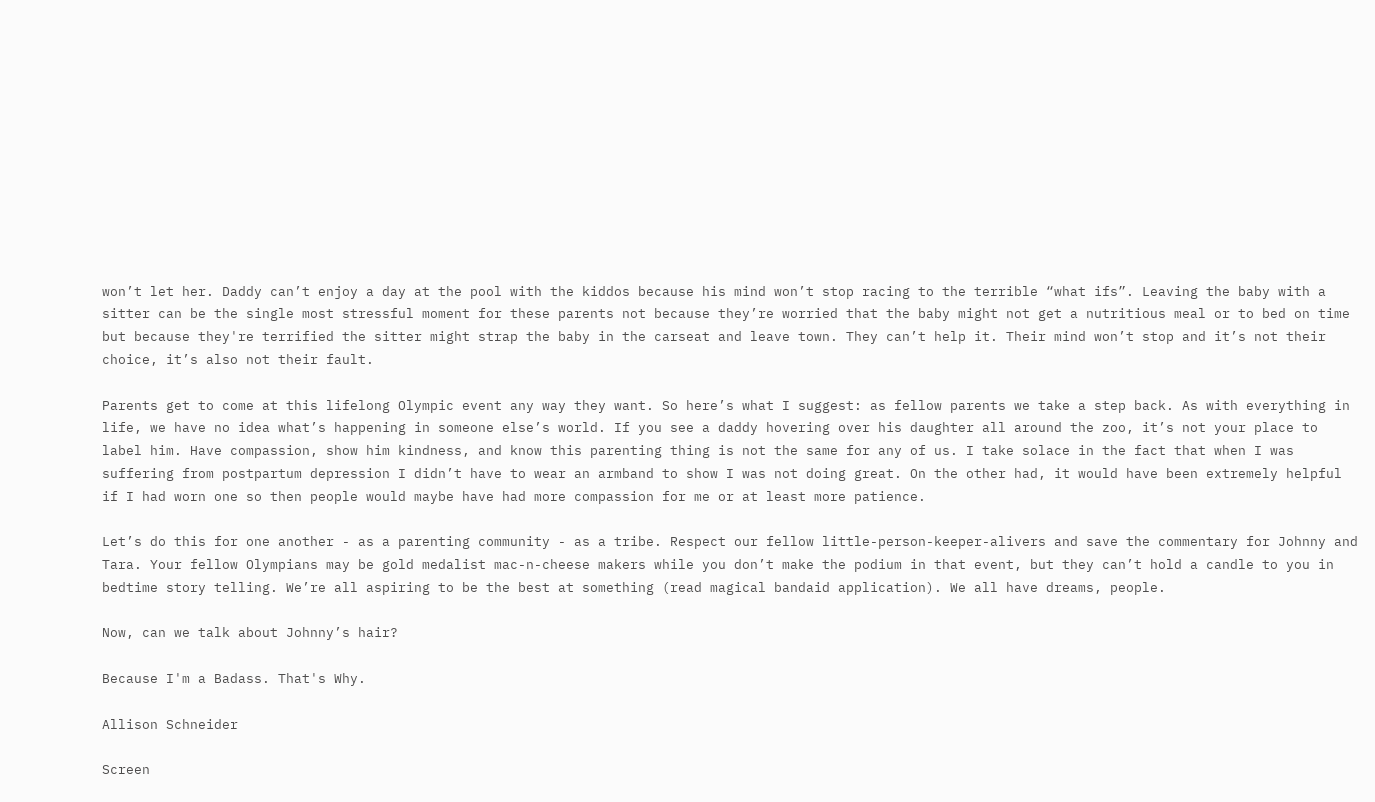won’t let her. Daddy can’t enjoy a day at the pool with the kiddos because his mind won’t stop racing to the terrible “what ifs”. Leaving the baby with a sitter can be the single most stressful moment for these parents not because they’re worried that the baby might not get a nutritious meal or to bed on time but because they're terrified the sitter might strap the baby in the carseat and leave town. They can’t help it. Their mind won’t stop and it’s not their choice, it’s also not their fault.

Parents get to come at this lifelong Olympic event any way they want. So here’s what I suggest: as fellow parents we take a step back. As with everything in life, we have no idea what’s happening in someone else’s world. If you see a daddy hovering over his daughter all around the zoo, it’s not your place to label him. Have compassion, show him kindness, and know this parenting thing is not the same for any of us. I take solace in the fact that when I was suffering from postpartum depression I didn’t have to wear an armband to show I was not doing great. On the other had, it would have been extremely helpful if I had worn one so then people would maybe have had more compassion for me or at least more patience.

Let’s do this for one another - as a parenting community - as a tribe. Respect our fellow little-person-keeper-alivers and save the commentary for Johnny and Tara. Your fellow Olympians may be gold medalist mac-n-cheese makers while you don’t make the podium in that event, but they can’t hold a candle to you in bedtime story telling. We’re all aspiring to be the best at something (read magical bandaid application). We all have dreams, people.

Now, can we talk about Johnny’s hair?

Because I'm a Badass. That's Why.

Allison Schneider

Screen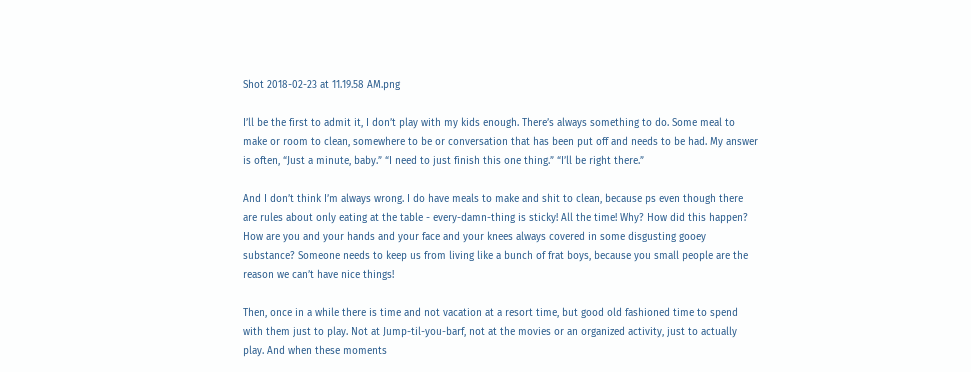Shot 2018-02-23 at 11.19.58 AM.png

I’ll be the first to admit it, I don’t play with my kids enough. There’s always something to do. Some meal to make or room to clean, somewhere to be or conversation that has been put off and needs to be had. My answer is often, “Just a minute, baby.” “I need to just finish this one thing.” “I’ll be right there.”

And I don’t think I’m always wrong. I do have meals to make and shit to clean, because ps even though there are rules about only eating at the table - every-damn-thing is sticky! All the time! Why? How did this happen? How are you and your hands and your face and your knees always covered in some disgusting gooey substance? Someone needs to keep us from living like a bunch of frat boys, because you small people are the reason we can’t have nice things!

Then, once in a while there is time and not vacation at a resort time, but good old fashioned time to spend with them just to play. Not at Jump-til-you-barf, not at the movies or an organized activity, just to actually play. And when these moments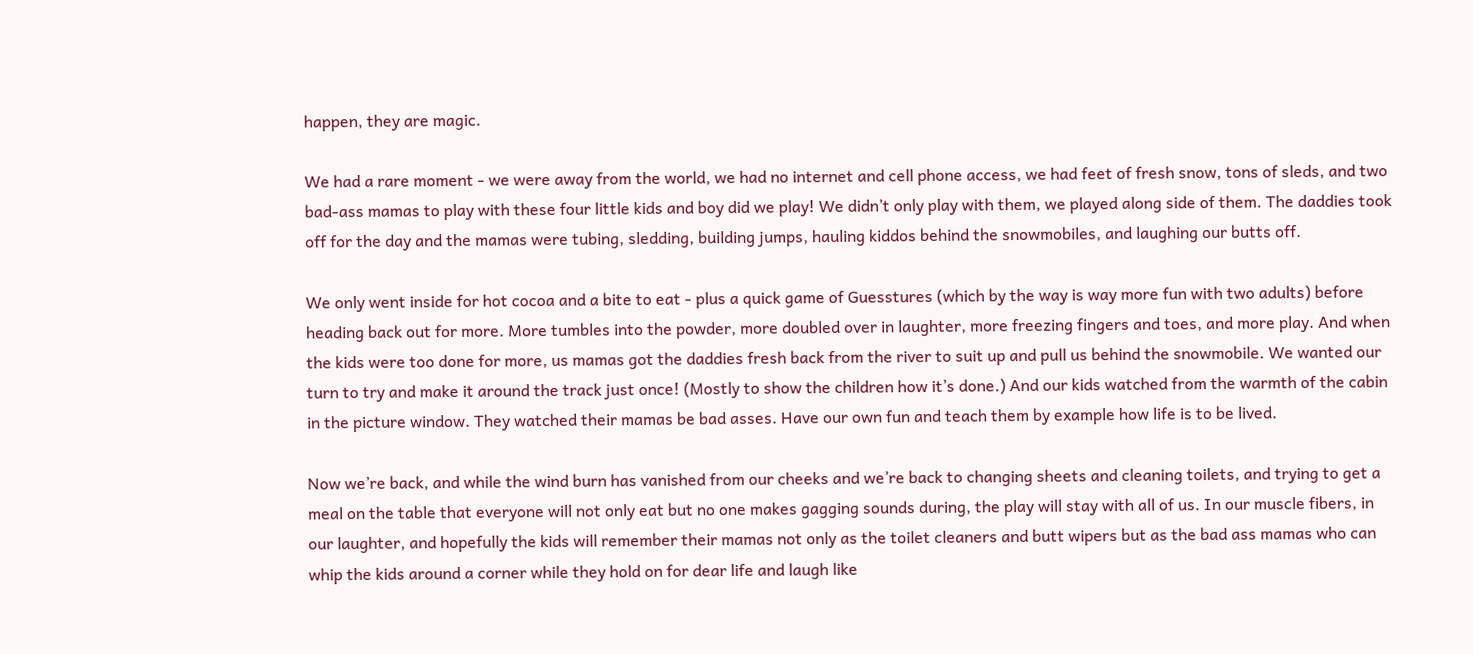happen, they are magic.

We had a rare moment - we were away from the world, we had no internet and cell phone access, we had feet of fresh snow, tons of sleds, and two bad-ass mamas to play with these four little kids and boy did we play! We didn’t only play with them, we played along side of them. The daddies took off for the day and the mamas were tubing, sledding, building jumps, hauling kiddos behind the snowmobiles, and laughing our butts off.

We only went inside for hot cocoa and a bite to eat - plus a quick game of Guesstures (which by the way is way more fun with two adults) before heading back out for more. More tumbles into the powder, more doubled over in laughter, more freezing fingers and toes, and more play. And when the kids were too done for more, us mamas got the daddies fresh back from the river to suit up and pull us behind the snowmobile. We wanted our turn to try and make it around the track just once! (Mostly to show the children how it’s done.) And our kids watched from the warmth of the cabin in the picture window. They watched their mamas be bad asses. Have our own fun and teach them by example how life is to be lived.

Now we’re back, and while the wind burn has vanished from our cheeks and we’re back to changing sheets and cleaning toilets, and trying to get a meal on the table that everyone will not only eat but no one makes gagging sounds during, the play will stay with all of us. In our muscle fibers, in our laughter, and hopefully the kids will remember their mamas not only as the toilet cleaners and butt wipers but as the bad ass mamas who can whip the kids around a corner while they hold on for dear life and laugh like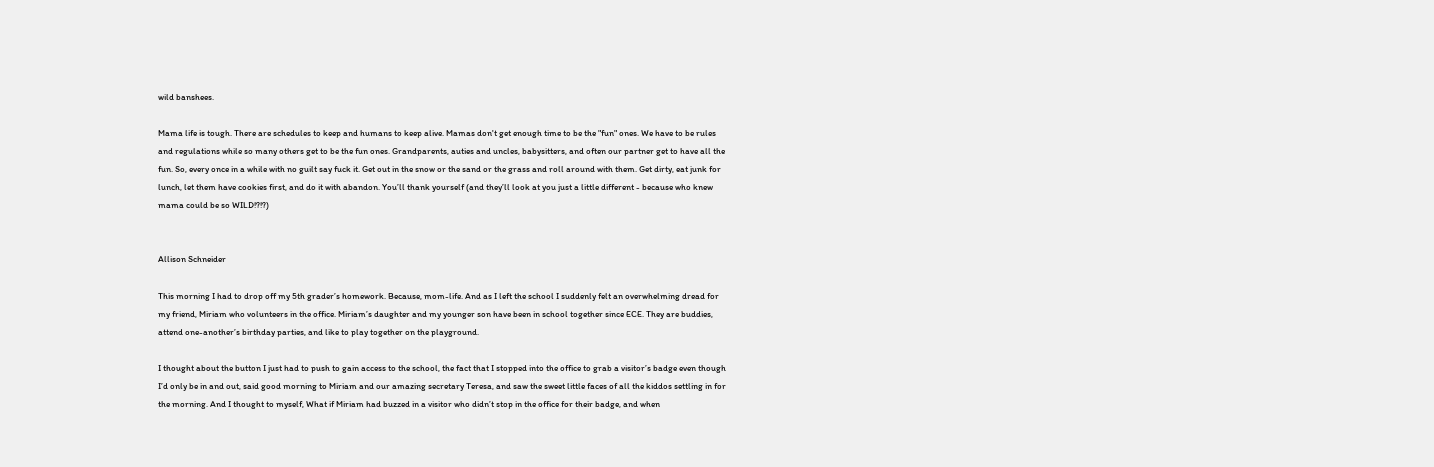wild banshees.

Mama life is tough. There are schedules to keep and humans to keep alive. Mamas don't get enough time to be the "fun" ones. We have to be rules and regulations while so many others get to be the fun ones. Grandparents, auties and uncles, babysitters, and often our partner get to have all the fun. So, every once in a while with no guilt say fuck it. Get out in the snow or the sand or the grass and roll around with them. Get dirty, eat junk for lunch, let them have cookies first, and do it with abandon. You’ll thank yourself (and they’ll look at you just a little different - because who knew mama could be so WILD!?!?)


Allison Schneider

This morning I had to drop off my 5th grader’s homework. Because, mom-life. And as I left the school I suddenly felt an overwhelming dread for my friend, Miriam who volunteers in the office. Miriam’s daughter and my younger son have been in school together since ECE. They are buddies, attend one-another’s birthday parties, and like to play together on the playground.

I thought about the button I just had to push to gain access to the school, the fact that I stopped into the office to grab a visitor’s badge even though I’d only be in and out, said good morning to Miriam and our amazing secretary Teresa, and saw the sweet little faces of all the kiddos settling in for the morning. And I thought to myself, What if Miriam had buzzed in a visitor who didn’t stop in the office for their badge, and when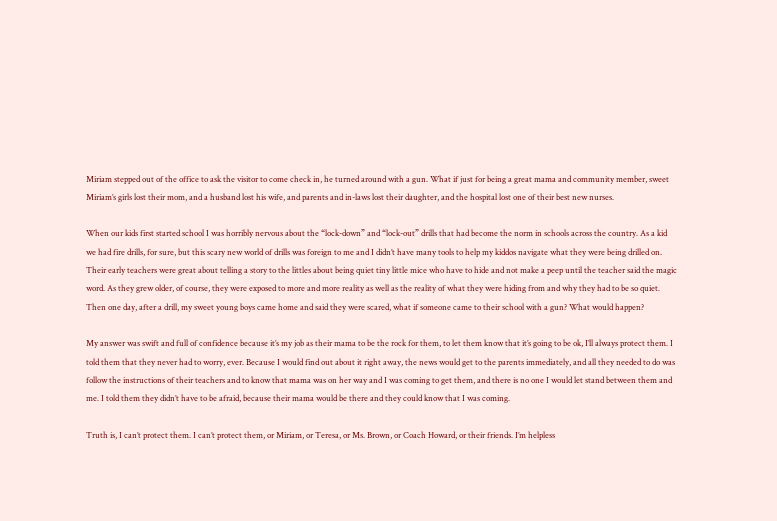Miriam stepped out of the office to ask the visitor to come check in, he turned around with a gun. What if just for being a great mama and community member, sweet Miriam’s girls lost their mom, and a husband lost his wife, and parents and in-laws lost their daughter, and the hospital lost one of their best new nurses.

When our kids first started school I was horribly nervous about the “lock-down” and “lock-out” drills that had become the norm in schools across the country. As a kid we had fire drills, for sure, but this scary new world of drills was foreign to me and I didn’t have many tools to help my kiddos navigate what they were being drilled on. Their early teachers were great about telling a story to the littles about being quiet tiny little mice who have to hide and not make a peep until the teacher said the magic word. As they grew older, of course, they were exposed to more and more reality as well as the reality of what they were hiding from and why they had to be so quiet. Then one day, after a drill, my sweet young boys came home and said they were scared, what if someone came to their school with a gun? What would happen?

My answer was swift and full of confidence because it’s my job as their mama to be the rock for them, to let them know that it’s going to be ok, I’ll always protect them. I told them that they never had to worry, ever. Because I would find out about it right away, the news would get to the parents immediately, and all they needed to do was follow the instructions of their teachers and to know that mama was on her way and I was coming to get them, and there is no one I would let stand between them and me. I told them they didn’t have to be afraid, because their mama would be there and they could know that I was coming.

Truth is, I can’t protect them. I can’t protect them, or Miriam, or Teresa, or Ms. Brown, or Coach Howard, or their friends. I’m helpless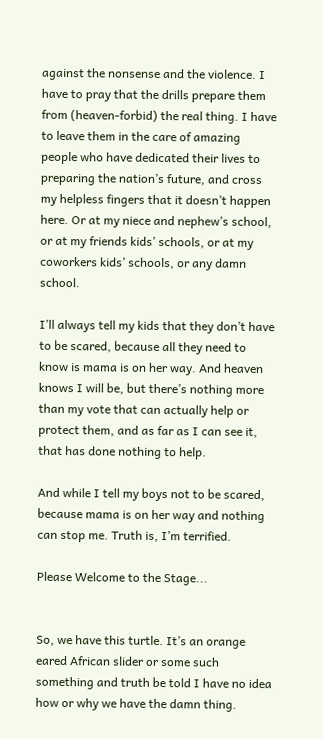against the nonsense and the violence. I have to pray that the drills prepare them from (heaven-forbid) the real thing. I have to leave them in the care of amazing people who have dedicated their lives to preparing the nation’s future, and cross my helpless fingers that it doesn’t happen here. Or at my niece and nephew’s school, or at my friends kids’ schools, or at my coworkers kids’ schools, or any damn school.

I’ll always tell my kids that they don’t have to be scared, because all they need to know is mama is on her way. And heaven knows I will be, but there’s nothing more than my vote that can actually help or protect them, and as far as I can see it, that has done nothing to help.

And while I tell my boys not to be scared, because mama is on her way and nothing can stop me. Truth is, I’m terrified.

Please Welcome to the Stage...


So, we have this turtle. It’s an orange eared African slider or some such something and truth be told I have no idea how or why we have the damn thing.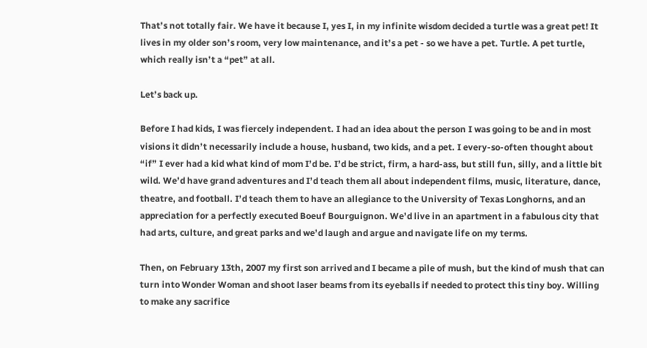That’s not totally fair. We have it because I, yes I, in my infinite wisdom decided a turtle was a great pet! It lives in my older son’s room, very low maintenance, and it’s a pet - so we have a pet. Turtle. A pet turtle, which really isn’t a “pet” at all.

Let’s back up.

Before I had kids, I was fiercely independent. I had an idea about the person I was going to be and in most visions it didn’t necessarily include a house, husband, two kids, and a pet. I every-so-often thought about “if” I ever had a kid what kind of mom I’d be. I’d be strict, firm, a hard-ass, but still fun, silly, and a little bit wild. We’d have grand adventures and I’d teach them all about independent films, music, literature, dance, theatre, and football. I’d teach them to have an allegiance to the University of Texas Longhorns, and an appreciation for a perfectly executed Boeuf Bourguignon. We’d live in an apartment in a fabulous city that had arts, culture, and great parks and we’d laugh and argue and navigate life on my terms.

Then, on February 13th, 2007 my first son arrived and I became a pile of mush, but the kind of mush that can turn into Wonder Woman and shoot laser beams from its eyeballs if needed to protect this tiny boy. Willing to make any sacrifice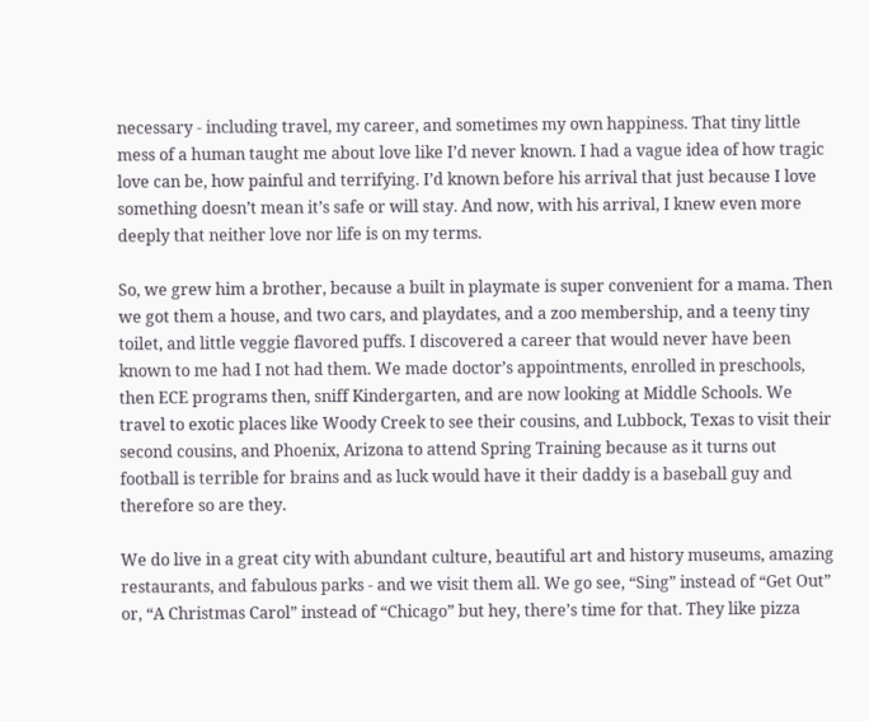necessary - including travel, my career, and sometimes my own happiness. That tiny little mess of a human taught me about love like I’d never known. I had a vague idea of how tragic love can be, how painful and terrifying. I’d known before his arrival that just because I love something doesn’t mean it’s safe or will stay. And now, with his arrival, I knew even more deeply that neither love nor life is on my terms.

So, we grew him a brother, because a built in playmate is super convenient for a mama. Then we got them a house, and two cars, and playdates, and a zoo membership, and a teeny tiny toilet, and little veggie flavored puffs. I discovered a career that would never have been known to me had I not had them. We made doctor’s appointments, enrolled in preschools, then ECE programs then, sniff Kindergarten, and are now looking at Middle Schools. We travel to exotic places like Woody Creek to see their cousins, and Lubbock, Texas to visit their second cousins, and Phoenix, Arizona to attend Spring Training because as it turns out football is terrible for brains and as luck would have it their daddy is a baseball guy and therefore so are they.

We do live in a great city with abundant culture, beautiful art and history museums, amazing restaurants, and fabulous parks - and we visit them all. We go see, “Sing” instead of “Get Out” or, “A Christmas Carol” instead of “Chicago” but hey, there’s time for that. They like pizza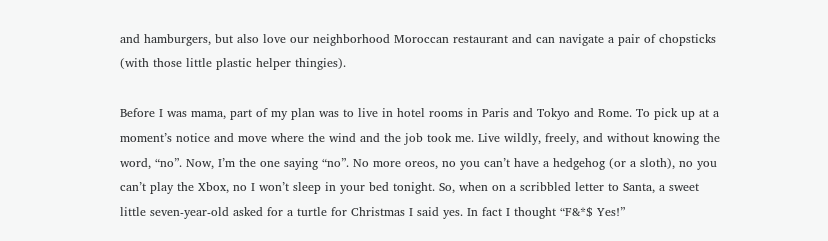and hamburgers, but also love our neighborhood Moroccan restaurant and can navigate a pair of chopsticks (with those little plastic helper thingies).

Before I was mama, part of my plan was to live in hotel rooms in Paris and Tokyo and Rome. To pick up at a moment’s notice and move where the wind and the job took me. Live wildly, freely, and without knowing the word, “no”. Now, I’m the one saying “no”. No more oreos, no you can’t have a hedgehog (or a sloth), no you can’t play the Xbox, no I won’t sleep in your bed tonight. So, when on a scribbled letter to Santa, a sweet little seven-year-old asked for a turtle for Christmas I said yes. In fact I thought “F&*$ Yes!”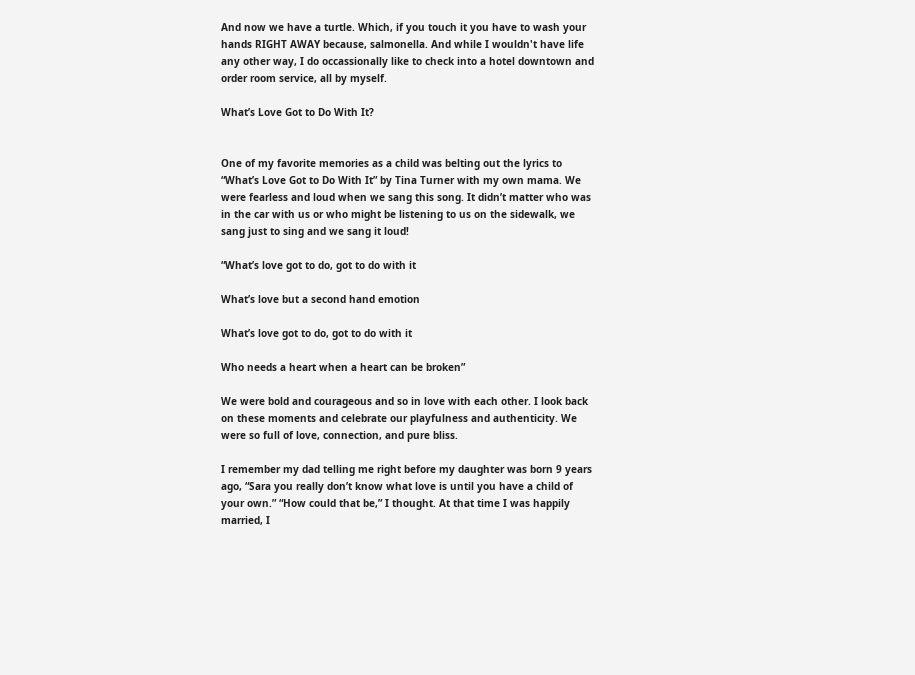And now we have a turtle. Which, if you touch it you have to wash your hands RIGHT AWAY because, salmonella. And while I wouldn't have life any other way, I do occassionally like to check into a hotel downtown and order room service, all by myself.

What’s Love Got to Do With It?


One of my favorite memories as a child was belting out the lyrics to “What’s Love Got to Do With It” by Tina Turner with my own mama. We were fearless and loud when we sang this song. It didn’t matter who was in the car with us or who might be listening to us on the sidewalk, we sang just to sing and we sang it loud!

“What’s love got to do, got to do with it

What’s love but a second hand emotion

What’s love got to do, got to do with it

Who needs a heart when a heart can be broken”

We were bold and courageous and so in love with each other. I look back on these moments and celebrate our playfulness and authenticity. We were so full of love, connection, and pure bliss.

I remember my dad telling me right before my daughter was born 9 years ago, “Sara you really don’t know what love is until you have a child of your own.” “How could that be,” I thought. At that time I was happily married, I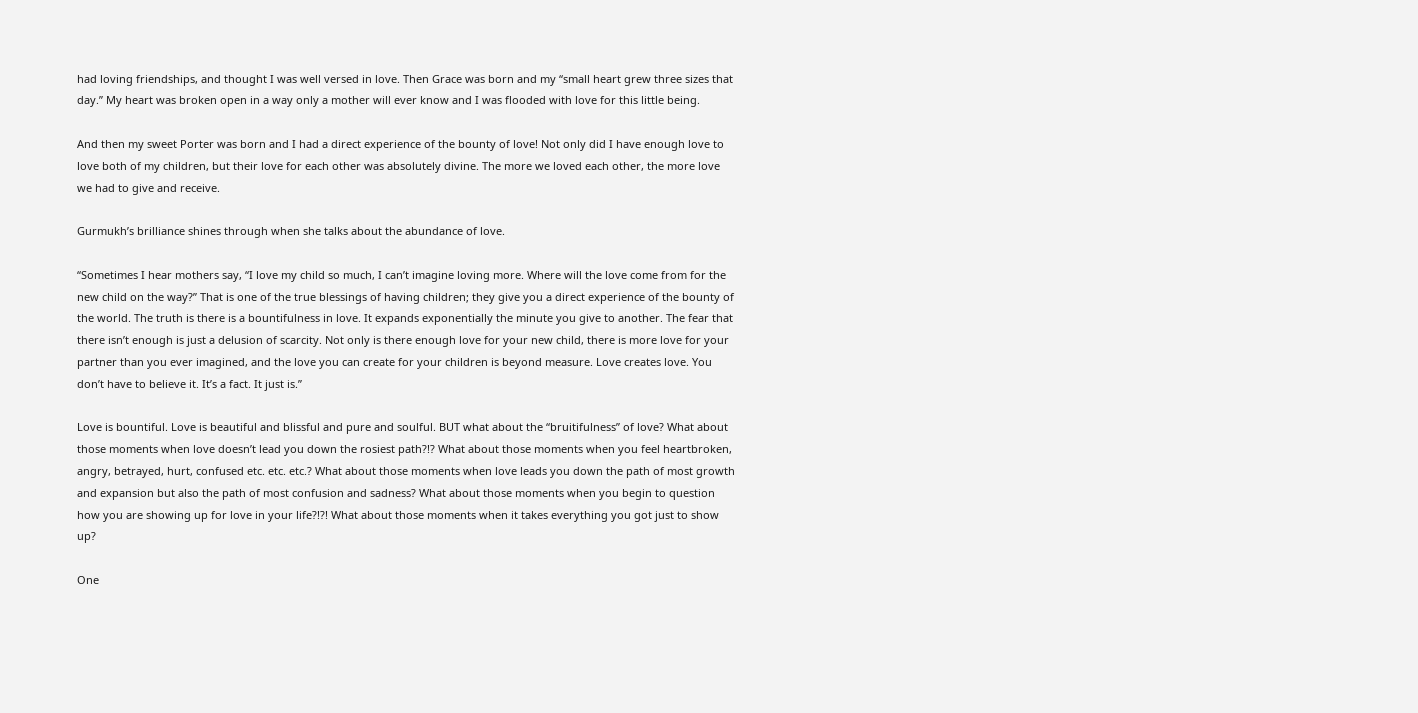had loving friendships, and thought I was well versed in love. Then Grace was born and my “small heart grew three sizes that day.” My heart was broken open in a way only a mother will ever know and I was flooded with love for this little being.

And then my sweet Porter was born and I had a direct experience of the bounty of love! Not only did I have enough love to love both of my children, but their love for each other was absolutely divine. The more we loved each other, the more love we had to give and receive.

Gurmukh’s brilliance shines through when she talks about the abundance of love.

“Sometimes I hear mothers say, “I love my child so much, I can’t imagine loving more. Where will the love come from for the new child on the way?” That is one of the true blessings of having children; they give you a direct experience of the bounty of the world. The truth is there is a bountifulness in love. It expands exponentially the minute you give to another. The fear that there isn’t enough is just a delusion of scarcity. Not only is there enough love for your new child, there is more love for your partner than you ever imagined, and the love you can create for your children is beyond measure. Love creates love. You don’t have to believe it. It’s a fact. It just is.”

Love is bountiful. Love is beautiful and blissful and pure and soulful. BUT what about the “bruitifulness” of love? What about those moments when love doesn’t lead you down the rosiest path?!? What about those moments when you feel heartbroken, angry, betrayed, hurt, confused etc. etc. etc.? What about those moments when love leads you down the path of most growth and expansion but also the path of most confusion and sadness? What about those moments when you begin to question how you are showing up for love in your life?!?! What about those moments when it takes everything you got just to show up?

One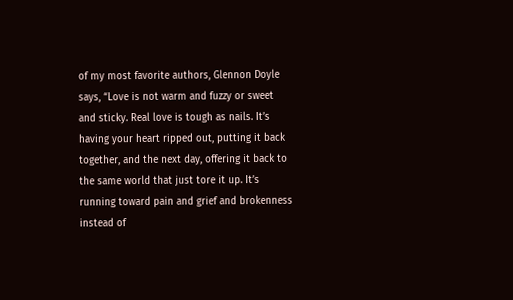of my most favorite authors, Glennon Doyle says, “Love is not warm and fuzzy or sweet and sticky. Real love is tough as nails. It’s having your heart ripped out, putting it back together, and the next day, offering it back to the same world that just tore it up. It’s running toward pain and grief and brokenness instead of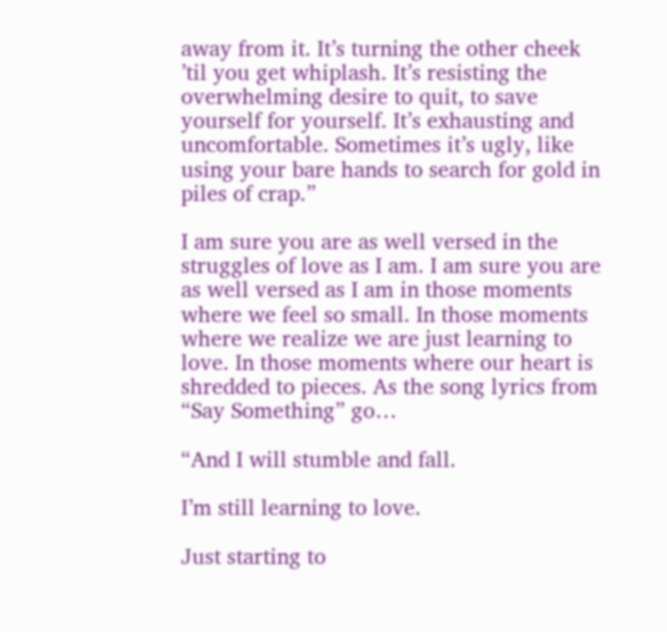away from it. It’s turning the other cheek ’til you get whiplash. It’s resisting the overwhelming desire to quit, to save yourself for yourself. It’s exhausting and uncomfortable. Sometimes it’s ugly, like using your bare hands to search for gold in piles of crap.”

I am sure you are as well versed in the struggles of love as I am. I am sure you are as well versed as I am in those moments where we feel so small. In those moments where we realize we are just learning to love. In those moments where our heart is shredded to pieces. As the song lyrics from “Say Something” go…

“And I will stumble and fall.

I’m still learning to love.

Just starting to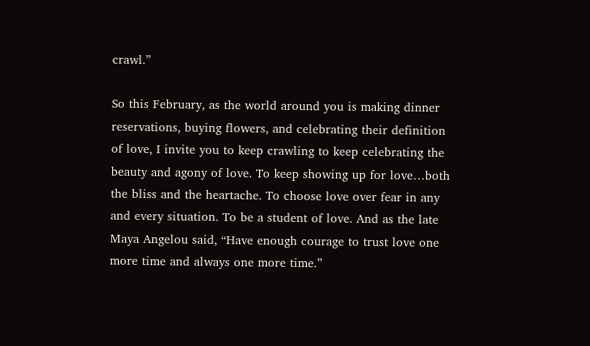crawl.”

So this February, as the world around you is making dinner reservations, buying flowers, and celebrating their definition of love, I invite you to keep crawling to keep celebrating the beauty and agony of love. To keep showing up for love…both the bliss and the heartache. To choose love over fear in any and every situation. To be a student of love. And as the late Maya Angelou said, “Have enough courage to trust love one more time and always one more time.”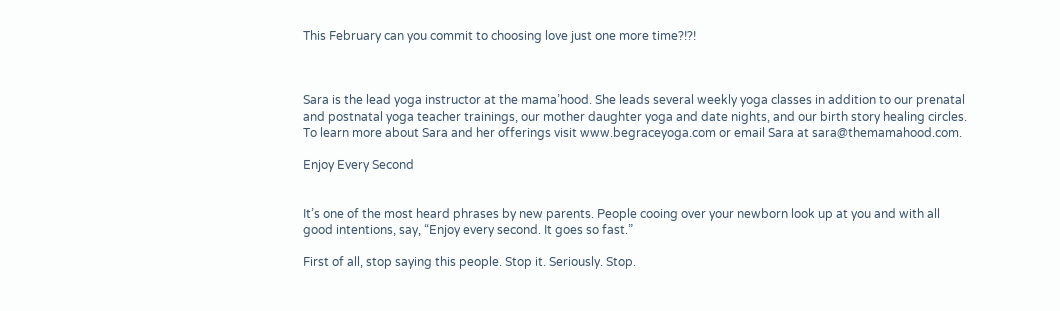This February can you commit to choosing love just one more time?!?!



Sara is the lead yoga instructor at the mama’hood. She leads several weekly yoga classes in addition to our prenatal and postnatal yoga teacher trainings, our mother daughter yoga and date nights, and our birth story healing circles. To learn more about Sara and her offerings visit www.begraceyoga.com or email Sara at sara@themamahood.com.

Enjoy Every Second


It’s one of the most heard phrases by new parents. People cooing over your newborn look up at you and with all good intentions, say, “Enjoy every second. It goes so fast.”

First of all, stop saying this people. Stop it. Seriously. Stop.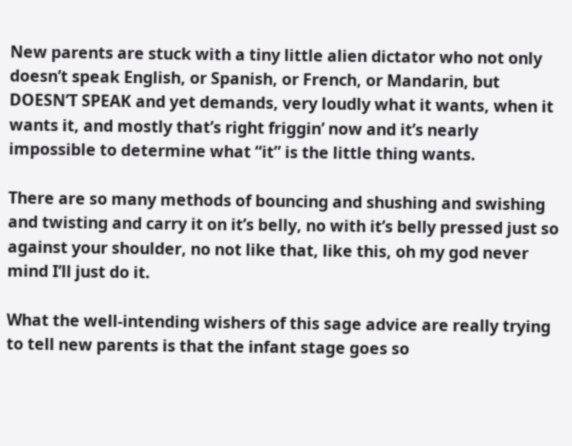New parents are stuck with a tiny little alien dictator who not only doesn’t speak English, or Spanish, or French, or Mandarin, but DOESN’T SPEAK and yet demands, very loudly what it wants, when it wants it, and mostly that’s right friggin’ now and it’s nearly impossible to determine what “it” is the little thing wants.

There are so many methods of bouncing and shushing and swishing and twisting and carry it on it’s belly, no with it’s belly pressed just so against your shoulder, no not like that, like this, oh my god never mind I’ll just do it.

What the well-intending wishers of this sage advice are really trying to tell new parents is that the infant stage goes so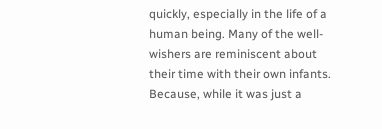quickly, especially in the life of a human being. Many of the well-wishers are reminiscent about their time with their own infants. Because, while it was just a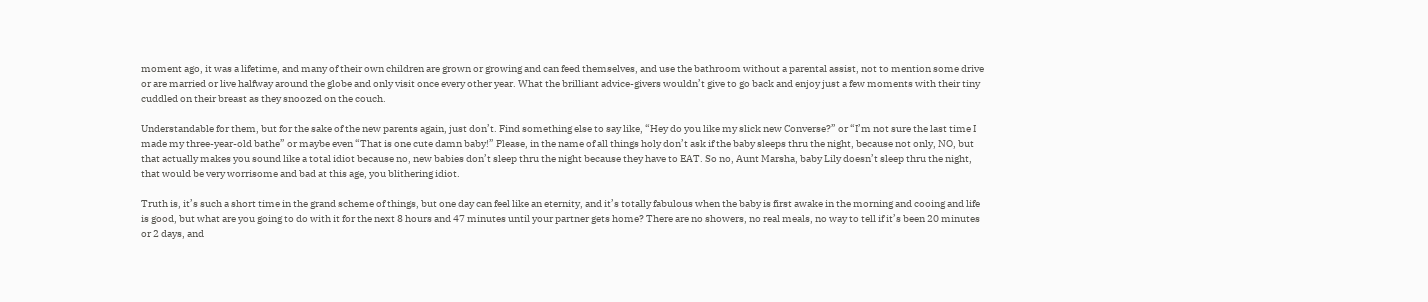moment ago, it was a lifetime, and many of their own children are grown or growing and can feed themselves, and use the bathroom without a parental assist, not to mention some drive or are married or live halfway around the globe and only visit once every other year. What the brilliant advice-givers wouldn’t give to go back and enjoy just a few moments with their tiny cuddled on their breast as they snoozed on the couch.

Understandable for them, but for the sake of the new parents again, just don’t. Find something else to say like, “Hey do you like my slick new Converse?” or “I’m not sure the last time I made my three-year-old bathe” or maybe even “That is one cute damn baby!” Please, in the name of all things holy don’t ask if the baby sleeps thru the night, because not only, NO, but that actually makes you sound like a total idiot because no, new babies don’t sleep thru the night because they have to EAT. So no, Aunt Marsha, baby Lily doesn’t sleep thru the night, that would be very worrisome and bad at this age, you blithering idiot.

Truth is, it’s such a short time in the grand scheme of things, but one day can feel like an eternity, and it’s totally fabulous when the baby is first awake in the morning and cooing and life is good, but what are you going to do with it for the next 8 hours and 47 minutes until your partner gets home? There are no showers, no real meals, no way to tell if it’s been 20 minutes or 2 days, and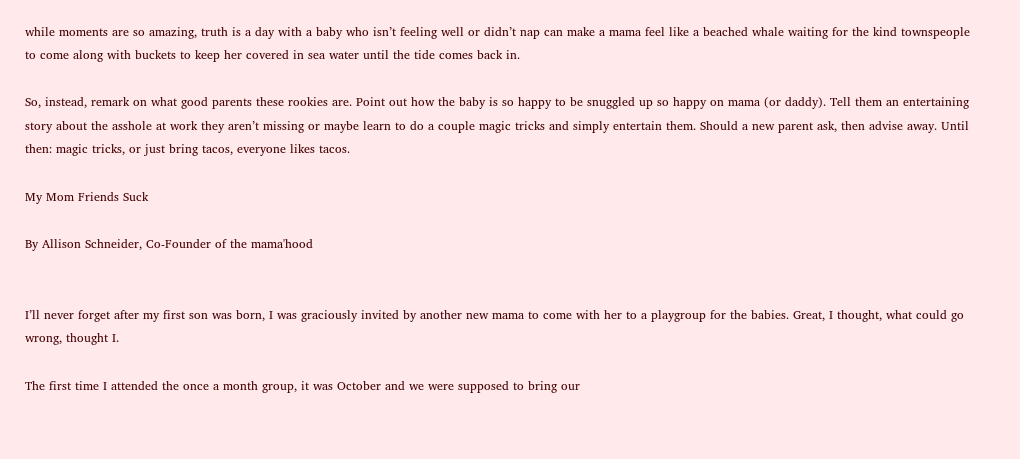while moments are so amazing, truth is a day with a baby who isn’t feeling well or didn’t nap can make a mama feel like a beached whale waiting for the kind townspeople to come along with buckets to keep her covered in sea water until the tide comes back in.

So, instead, remark on what good parents these rookies are. Point out how the baby is so happy to be snuggled up so happy on mama (or daddy). Tell them an entertaining story about the asshole at work they aren’t missing or maybe learn to do a couple magic tricks and simply entertain them. Should a new parent ask, then advise away. Until then: magic tricks, or just bring tacos, everyone likes tacos.

My Mom Friends Suck

By Allison Schneider, Co-Founder of the mama'hood


I’ll never forget after my first son was born, I was graciously invited by another new mama to come with her to a playgroup for the babies. Great, I thought, what could go wrong, thought I.

The first time I attended the once a month group, it was October and we were supposed to bring our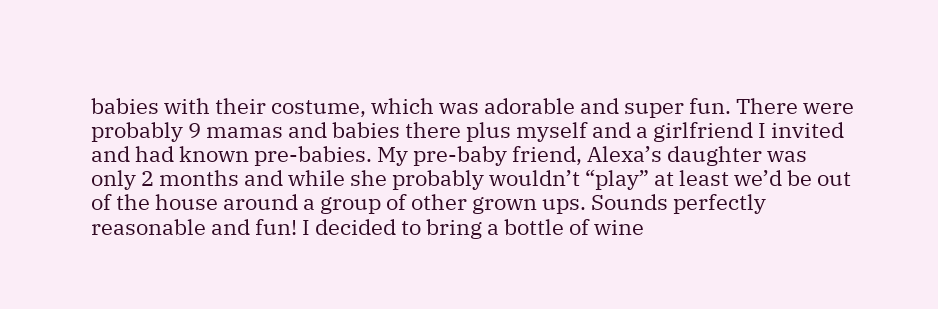babies with their costume, which was adorable and super fun. There were probably 9 mamas and babies there plus myself and a girlfriend I invited and had known pre-babies. My pre-baby friend, Alexa’s daughter was only 2 months and while she probably wouldn’t “play” at least we’d be out of the house around a group of other grown ups. Sounds perfectly reasonable and fun! I decided to bring a bottle of wine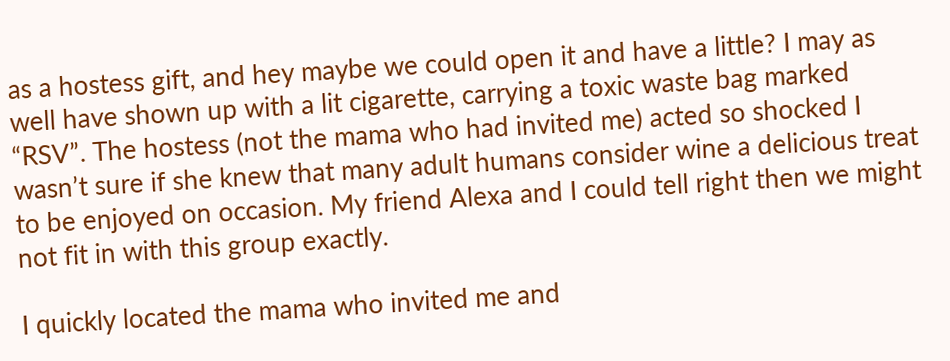as a hostess gift, and hey maybe we could open it and have a little? I may as well have shown up with a lit cigarette, carrying a toxic waste bag marked “RSV”. The hostess (not the mama who had invited me) acted so shocked I wasn’t sure if she knew that many adult humans consider wine a delicious treat to be enjoyed on occasion. My friend Alexa and I could tell right then we might not fit in with this group exactly.

I quickly located the mama who invited me and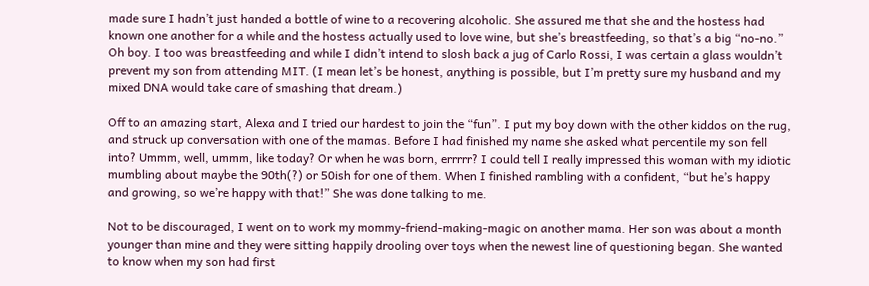made sure I hadn’t just handed a bottle of wine to a recovering alcoholic. She assured me that she and the hostess had known one another for a while and the hostess actually used to love wine, but she’s breastfeeding, so that’s a big “no-no.” Oh boy. I too was breastfeeding and while I didn’t intend to slosh back a jug of Carlo Rossi, I was certain a glass wouldn’t prevent my son from attending MIT. (I mean let’s be honest, anything is possible, but I’m pretty sure my husband and my mixed DNA would take care of smashing that dream.)

Off to an amazing start, Alexa and I tried our hardest to join the “fun”. I put my boy down with the other kiddos on the rug, and struck up conversation with one of the mamas. Before I had finished my name she asked what percentile my son fell into? Ummm, well, ummm, like today? Or when he was born, errrrr? I could tell I really impressed this woman with my idiotic mumbling about maybe the 90th(?) or 50ish for one of them. When I finished rambling with a confident, “but he’s happy and growing, so we’re happy with that!” She was done talking to me.

Not to be discouraged, I went on to work my mommy-friend-making-magic on another mama. Her son was about a month younger than mine and they were sitting happily drooling over toys when the newest line of questioning began. She wanted to know when my son had first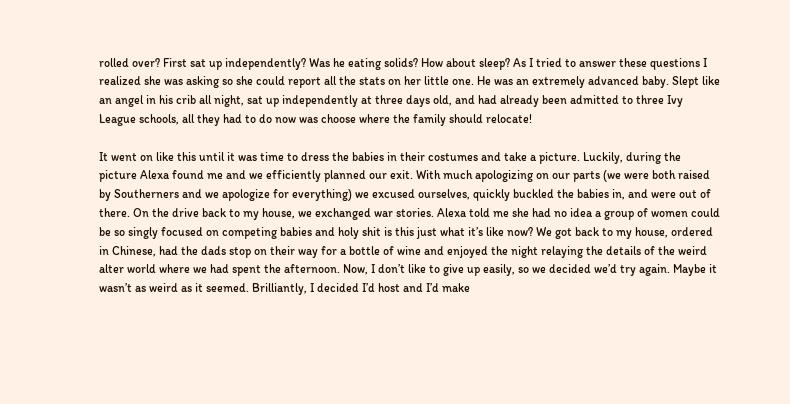rolled over? First sat up independently? Was he eating solids? How about sleep? As I tried to answer these questions I realized she was asking so she could report all the stats on her little one. He was an extremely advanced baby. Slept like an angel in his crib all night, sat up independently at three days old, and had already been admitted to three Ivy League schools, all they had to do now was choose where the family should relocate!

It went on like this until it was time to dress the babies in their costumes and take a picture. Luckily, during the picture Alexa found me and we efficiently planned our exit. With much apologizing on our parts (we were both raised by Southerners and we apologize for everything) we excused ourselves, quickly buckled the babies in, and were out of there. On the drive back to my house, we exchanged war stories. Alexa told me she had no idea a group of women could be so singly focused on competing babies and holy shit is this just what it’s like now? We got back to my house, ordered in Chinese, had the dads stop on their way for a bottle of wine and enjoyed the night relaying the details of the weird alter world where we had spent the afternoon. Now, I don’t like to give up easily, so we decided we’d try again. Maybe it wasn’t as weird as it seemed. Brilliantly, I decided I’d host and I’d make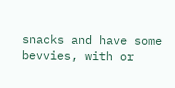snacks and have some bevvies, with or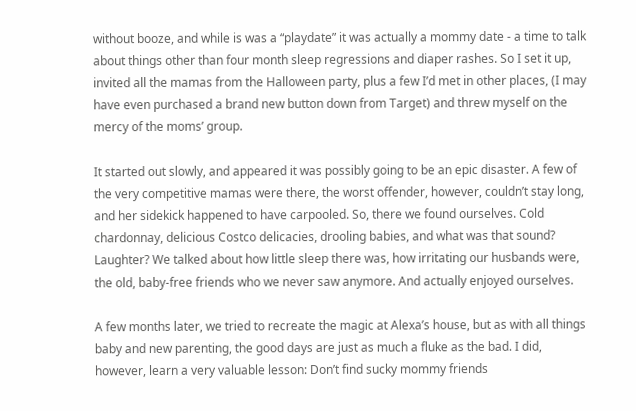without booze, and while is was a “playdate” it was actually a mommy date - a time to talk about things other than four month sleep regressions and diaper rashes. So I set it up, invited all the mamas from the Halloween party, plus a few I’d met in other places, (I may have even purchased a brand new button down from Target) and threw myself on the mercy of the moms’ group.

It started out slowly, and appeared it was possibly going to be an epic disaster. A few of the very competitive mamas were there, the worst offender, however, couldn’t stay long, and her sidekick happened to have carpooled. So, there we found ourselves. Cold chardonnay, delicious Costco delicacies, drooling babies, and what was that sound? Laughter? We talked about how little sleep there was, how irritating our husbands were, the old, baby-free friends who we never saw anymore. And actually enjoyed ourselves.

A few months later, we tried to recreate the magic at Alexa’s house, but as with all things baby and new parenting, the good days are just as much a fluke as the bad. I did, however, learn a very valuable lesson: Don’t find sucky mommy friends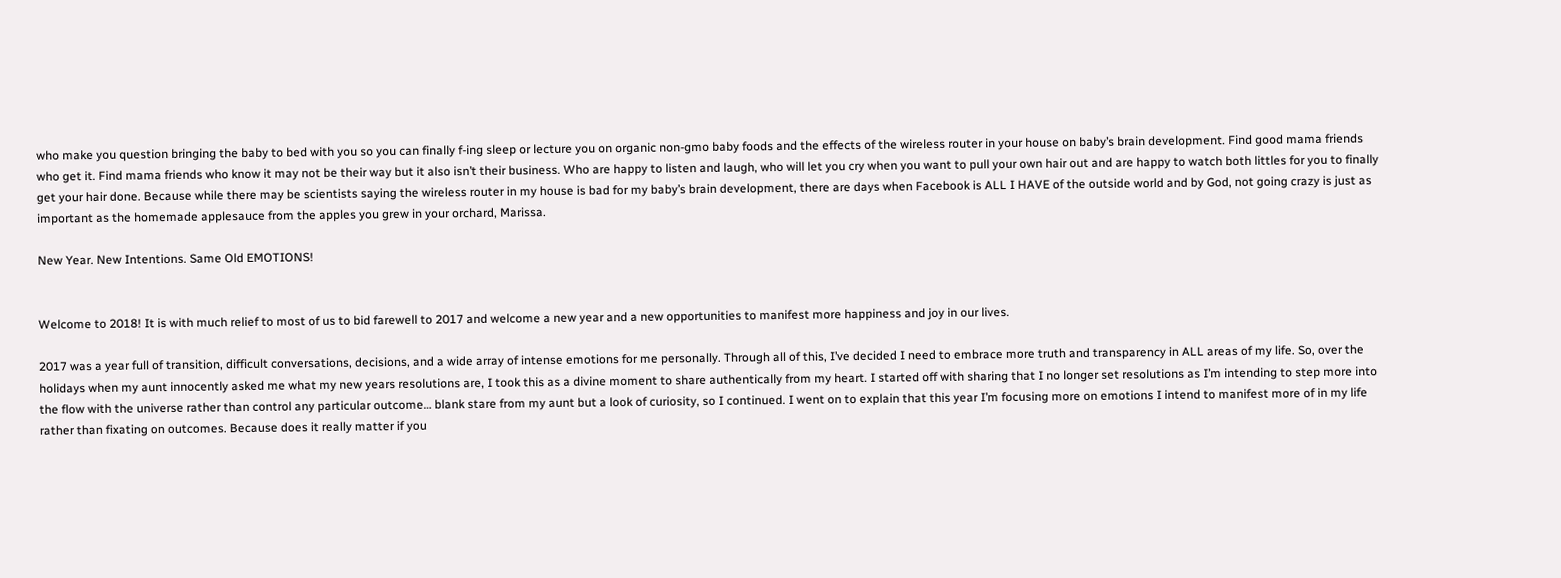who make you question bringing the baby to bed with you so you can finally f-ing sleep or lecture you on organic non-gmo baby foods and the effects of the wireless router in your house on baby’s brain development. Find good mama friends who get it. Find mama friends who know it may not be their way but it also isn’t their business. Who are happy to listen and laugh, who will let you cry when you want to pull your own hair out and are happy to watch both littles for you to finally get your hair done. Because while there may be scientists saying the wireless router in my house is bad for my baby’s brain development, there are days when Facebook is ALL I HAVE of the outside world and by God, not going crazy is just as important as the homemade applesauce from the apples you grew in your orchard, Marissa.

New Year. New Intentions. Same Old EMOTIONS!


Welcome to 2018! It is with much relief to most of us to bid farewell to 2017 and welcome a new year and a new opportunities to manifest more happiness and joy in our lives.

2017 was a year full of transition, difficult conversations, decisions, and a wide array of intense emotions for me personally. Through all of this, I’ve decided I need to embrace more truth and transparency in ALL areas of my life. So, over the holidays when my aunt innocently asked me what my new years resolutions are, I took this as a divine moment to share authentically from my heart. I started off with sharing that I no longer set resolutions as I’m intending to step more into the flow with the universe rather than control any particular outcome… blank stare from my aunt but a look of curiosity, so I continued. I went on to explain that this year I’m focusing more on emotions I intend to manifest more of in my life rather than fixating on outcomes. Because does it really matter if you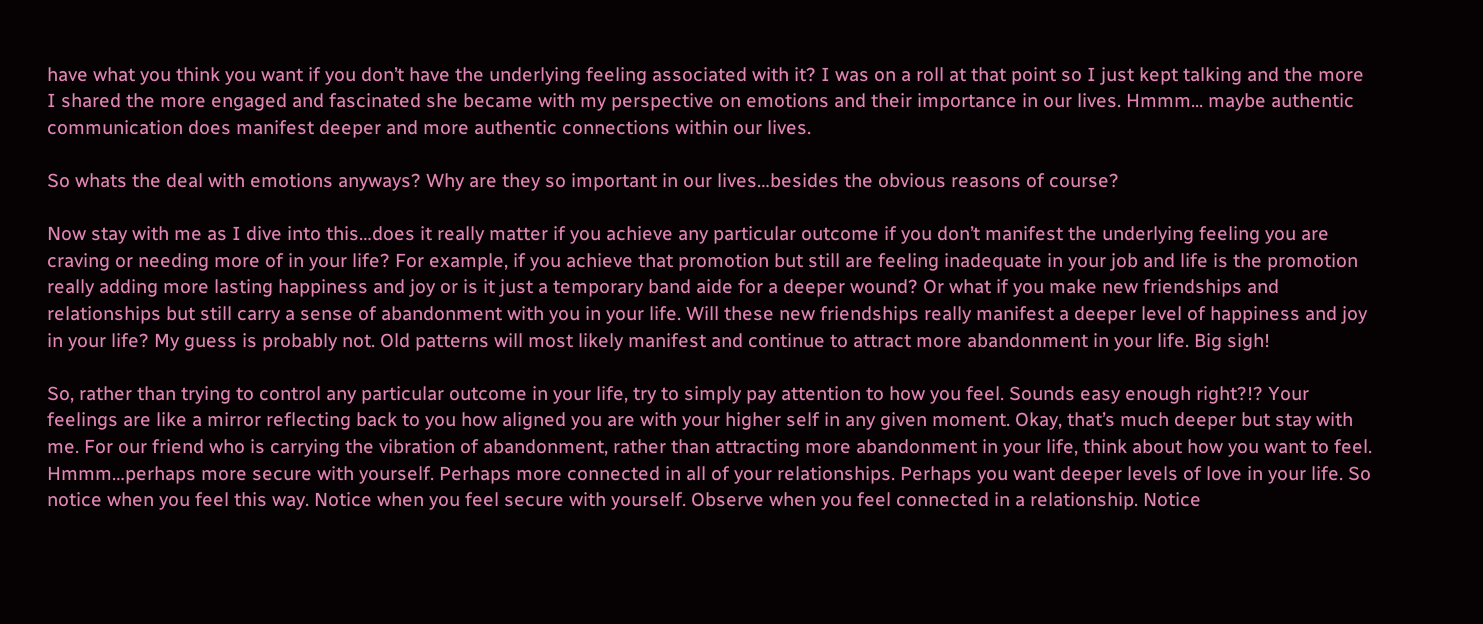have what you think you want if you don’t have the underlying feeling associated with it? I was on a roll at that point so I just kept talking and the more I shared the more engaged and fascinated she became with my perspective on emotions and their importance in our lives. Hmmm... maybe authentic communication does manifest deeper and more authentic connections within our lives.

So whats the deal with emotions anyways? Why are they so important in our lives…besides the obvious reasons of course?

Now stay with me as I dive into this…does it really matter if you achieve any particular outcome if you don’t manifest the underlying feeling you are craving or needing more of in your life? For example, if you achieve that promotion but still are feeling inadequate in your job and life is the promotion really adding more lasting happiness and joy or is it just a temporary band aide for a deeper wound? Or what if you make new friendships and relationships but still carry a sense of abandonment with you in your life. Will these new friendships really manifest a deeper level of happiness and joy in your life? My guess is probably not. Old patterns will most likely manifest and continue to attract more abandonment in your life. Big sigh!

So, rather than trying to control any particular outcome in your life, try to simply pay attention to how you feel. Sounds easy enough right?!? Your feelings are like a mirror reflecting back to you how aligned you are with your higher self in any given moment. Okay, that’s much deeper but stay with me. For our friend who is carrying the vibration of abandonment, rather than attracting more abandonment in your life, think about how you want to feel. Hmmm…perhaps more secure with yourself. Perhaps more connected in all of your relationships. Perhaps you want deeper levels of love in your life. So notice when you feel this way. Notice when you feel secure with yourself. Observe when you feel connected in a relationship. Notice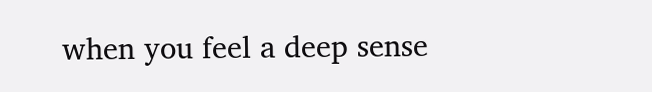when you feel a deep sense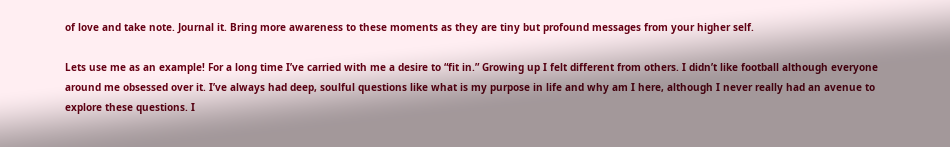of love and take note. Journal it. Bring more awareness to these moments as they are tiny but profound messages from your higher self.

Lets use me as an example! For a long time I’ve carried with me a desire to “fit in.” Growing up I felt different from others. I didn’t like football although everyone around me obsessed over it. I’ve always had deep, soulful questions like what is my purpose in life and why am I here, although I never really had an avenue to explore these questions. I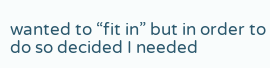wanted to “fit in” but in order to do so decided I needed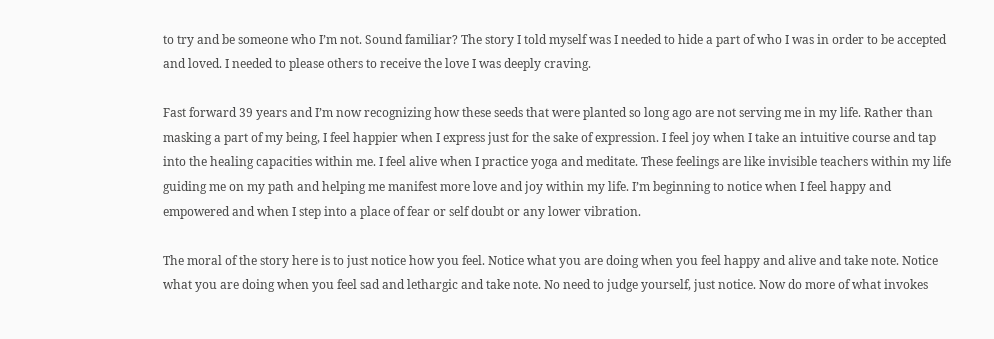to try and be someone who I’m not. Sound familiar? The story I told myself was I needed to hide a part of who I was in order to be accepted and loved. I needed to please others to receive the love I was deeply craving.

Fast forward 39 years and I’m now recognizing how these seeds that were planted so long ago are not serving me in my life. Rather than masking a part of my being, I feel happier when I express just for the sake of expression. I feel joy when I take an intuitive course and tap into the healing capacities within me. I feel alive when I practice yoga and meditate. These feelings are like invisible teachers within my life guiding me on my path and helping me manifest more love and joy within my life. I’m beginning to notice when I feel happy and empowered and when I step into a place of fear or self doubt or any lower vibration.

The moral of the story here is to just notice how you feel. Notice what you are doing when you feel happy and alive and take note. Notice what you are doing when you feel sad and lethargic and take note. No need to judge yourself, just notice. Now do more of what invokes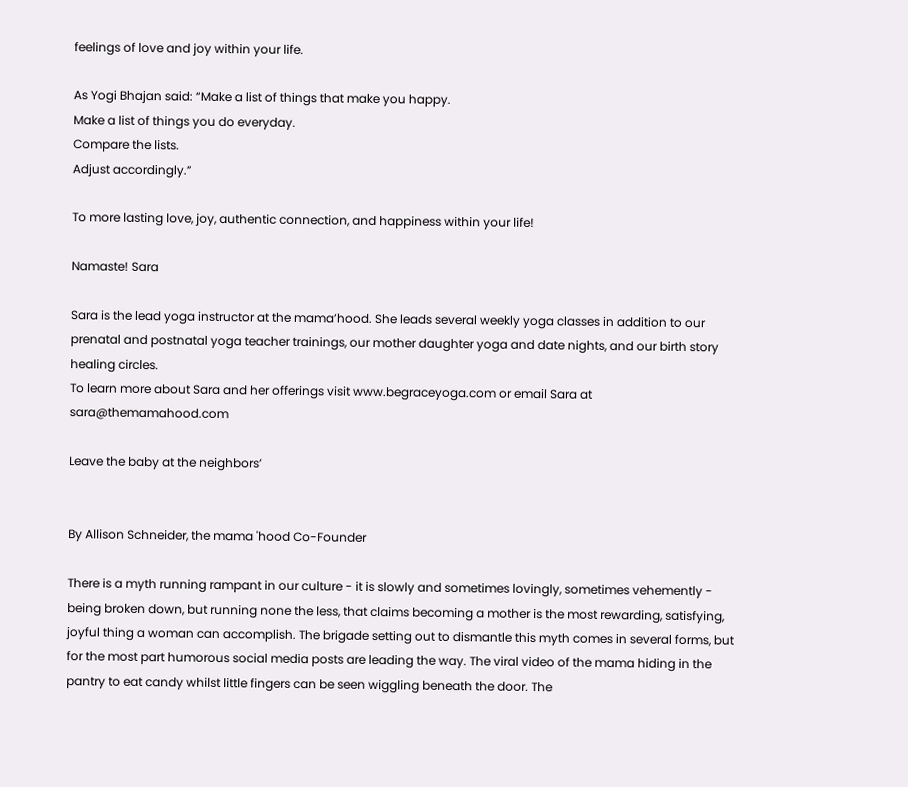feelings of love and joy within your life.

As Yogi Bhajan said: “Make a list of things that make you happy.
Make a list of things you do everyday.
Compare the lists.
Adjust accordingly.”

To more lasting love, joy, authentic connection, and happiness within your life!

Namaste! Sara

Sara is the lead yoga instructor at the mama’hood. She leads several weekly yoga classes in addition to our prenatal and postnatal yoga teacher trainings, our mother daughter yoga and date nights, and our birth story healing circles.
To learn more about Sara and her offerings visit www.begraceyoga.com or email Sara at sara@themamahood.com

Leave the baby at the neighbors’


By Allison Schneider, the mama 'hood Co-Founder

There is a myth running rampant in our culture - it is slowly and sometimes lovingly, sometimes vehemently - being broken down, but running none the less, that claims becoming a mother is the most rewarding, satisfying, joyful thing a woman can accomplish. The brigade setting out to dismantle this myth comes in several forms, but for the most part humorous social media posts are leading the way. The viral video of the mama hiding in the pantry to eat candy whilst little fingers can be seen wiggling beneath the door. The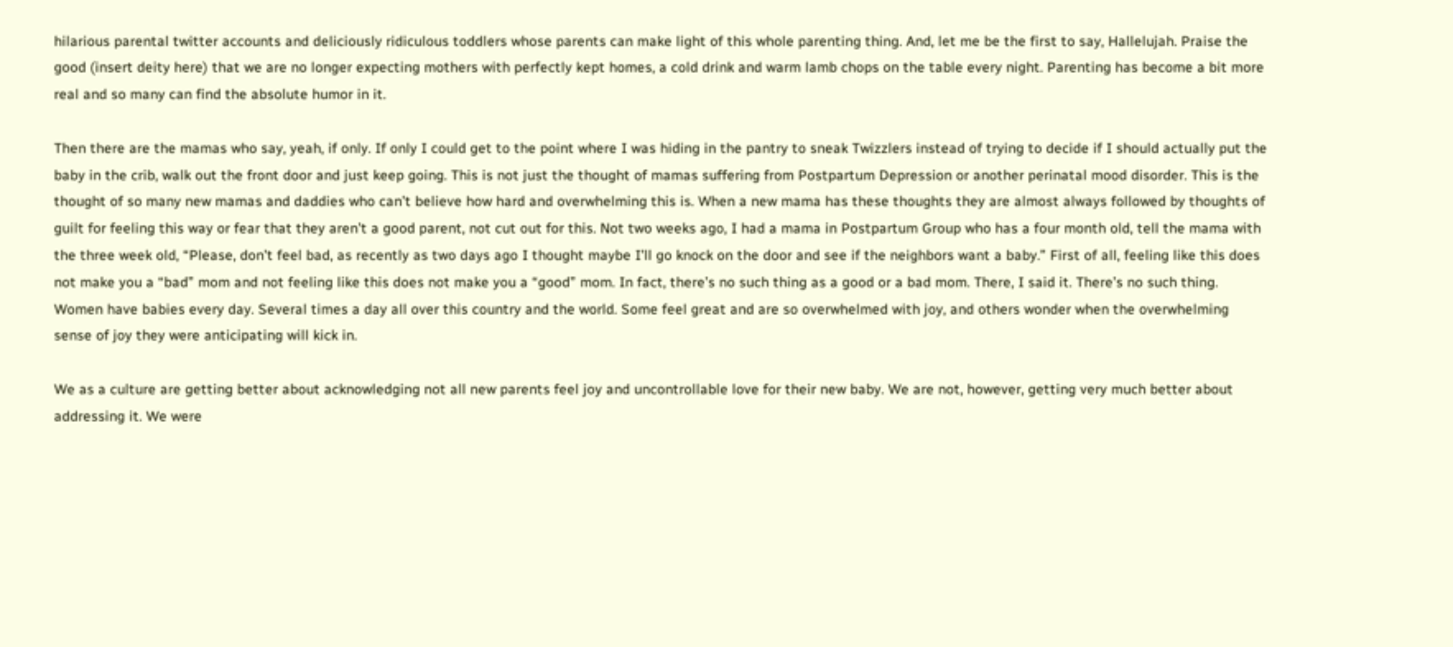hilarious parental twitter accounts and deliciously ridiculous toddlers whose parents can make light of this whole parenting thing. And, let me be the first to say, Hallelujah. Praise the good (insert deity here) that we are no longer expecting mothers with perfectly kept homes, a cold drink and warm lamb chops on the table every night. Parenting has become a bit more real and so many can find the absolute humor in it.

Then there are the mamas who say, yeah, if only. If only I could get to the point where I was hiding in the pantry to sneak Twizzlers instead of trying to decide if I should actually put the baby in the crib, walk out the front door and just keep going. This is not just the thought of mamas suffering from Postpartum Depression or another perinatal mood disorder. This is the thought of so many new mamas and daddies who can’t believe how hard and overwhelming this is. When a new mama has these thoughts they are almost always followed by thoughts of guilt for feeling this way or fear that they aren’t a good parent, not cut out for this. Not two weeks ago, I had a mama in Postpartum Group who has a four month old, tell the mama with the three week old, “Please, don’t feel bad, as recently as two days ago I thought maybe I’ll go knock on the door and see if the neighbors want a baby.” First of all, feeling like this does not make you a “bad” mom and not feeling like this does not make you a “good” mom. In fact, there’s no such thing as a good or a bad mom. There, I said it. There’s no such thing. Women have babies every day. Several times a day all over this country and the world. Some feel great and are so overwhelmed with joy, and others wonder when the overwhelming sense of joy they were anticipating will kick in.

We as a culture are getting better about acknowledging not all new parents feel joy and uncontrollable love for their new baby. We are not, however, getting very much better about addressing it. We were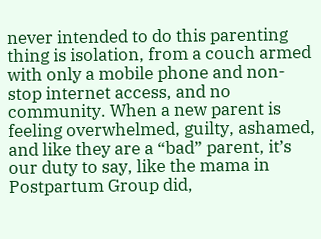never intended to do this parenting thing is isolation, from a couch armed with only a mobile phone and non-stop internet access, and no community. When a new parent is feeling overwhelmed, guilty, ashamed, and like they are a “bad” parent, it’s our duty to say, like the mama in Postpartum Group did,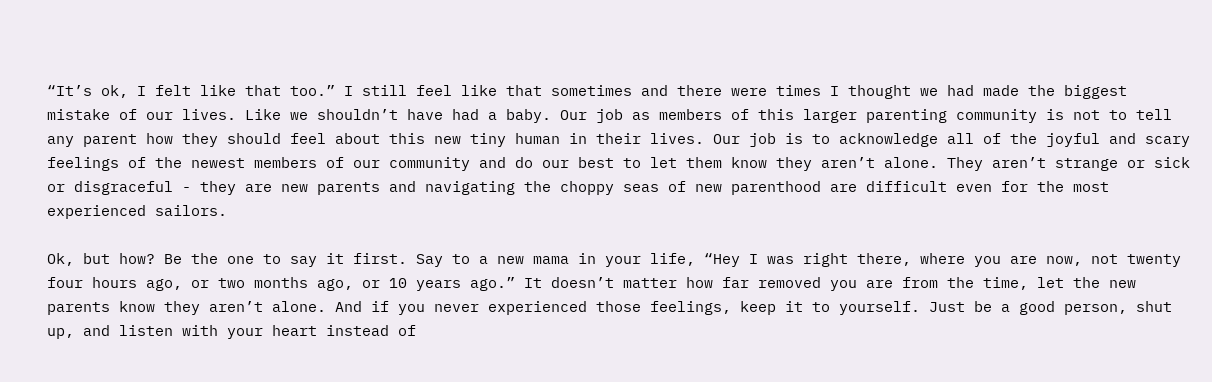“It’s ok, I felt like that too.” I still feel like that sometimes and there were times I thought we had made the biggest mistake of our lives. Like we shouldn’t have had a baby. Our job as members of this larger parenting community is not to tell any parent how they should feel about this new tiny human in their lives. Our job is to acknowledge all of the joyful and scary feelings of the newest members of our community and do our best to let them know they aren’t alone. They aren’t strange or sick or disgraceful - they are new parents and navigating the choppy seas of new parenthood are difficult even for the most experienced sailors.

Ok, but how? Be the one to say it first. Say to a new mama in your life, “Hey I was right there, where you are now, not twenty four hours ago, or two months ago, or 10 years ago.” It doesn’t matter how far removed you are from the time, let the new parents know they aren’t alone. And if you never experienced those feelings, keep it to yourself. Just be a good person, shut up, and listen with your heart instead of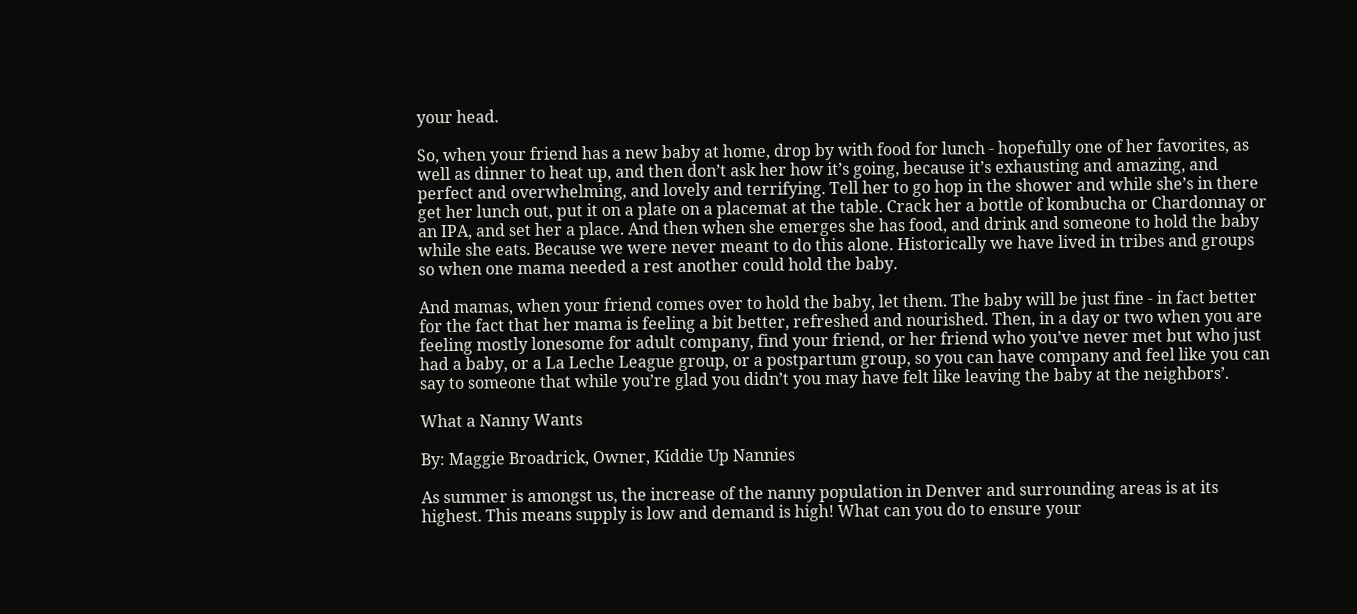your head.

So, when your friend has a new baby at home, drop by with food for lunch - hopefully one of her favorites, as well as dinner to heat up, and then don’t ask her how it’s going, because it’s exhausting and amazing, and perfect and overwhelming, and lovely and terrifying. Tell her to go hop in the shower and while she’s in there get her lunch out, put it on a plate on a placemat at the table. Crack her a bottle of kombucha or Chardonnay or an IPA, and set her a place. And then when she emerges she has food, and drink and someone to hold the baby while she eats. Because we were never meant to do this alone. Historically we have lived in tribes and groups so when one mama needed a rest another could hold the baby.

And mamas, when your friend comes over to hold the baby, let them. The baby will be just fine - in fact better for the fact that her mama is feeling a bit better, refreshed and nourished. Then, in a day or two when you are feeling mostly lonesome for adult company, find your friend, or her friend who you’ve never met but who just had a baby, or a La Leche League group, or a postpartum group, so you can have company and feel like you can say to someone that while you’re glad you didn’t you may have felt like leaving the baby at the neighbors’.

What a Nanny Wants

By: Maggie Broadrick, Owner, Kiddie Up Nannies

As summer is amongst us, the increase of the nanny population in Denver and surrounding areas is at its highest. This means supply is low and demand is high! What can you do to ensure your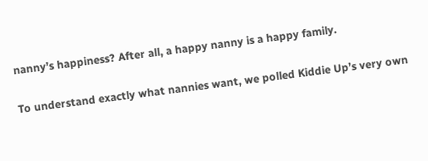nanny’s happiness? After all, a happy nanny is a happy family.

To understand exactly what nannies want, we polled Kiddie Up’s very own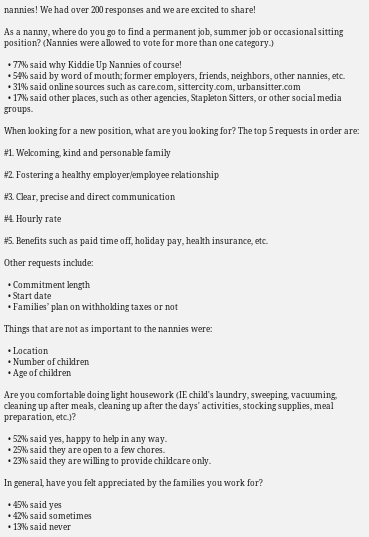nannies! We had over 200 responses and we are excited to share!

As a nanny, where do you go to find a permanent job, summer job or occasional sitting position? (Nannies were allowed to vote for more than one category.)

  • 77% said why Kiddie Up Nannies of course!
  • 54% said by word of mouth; former employers, friends, neighbors, other nannies, etc.
  • 31% said online sources such as care.com, sittercity.com, urbansitter.com
  • 17% said other places, such as other agencies, Stapleton Sitters, or other social media groups.

When looking for a new position, what are you looking for? The top 5 requests in order are:

#1. Welcoming, kind and personable family

#2. Fostering a healthy employer/employee relationship

#3. Clear, precise and direct communication

#4. Hourly rate

#5. Benefits such as paid time off, holiday pay, health insurance, etc.

Other requests include:

  • Commitment length
  • Start date
  • Families’ plan on withholding taxes or not

Things that are not as important to the nannies were:

  • Location
  • Number of children
  • Age of children

Are you comfortable doing light housework (IE child's laundry, sweeping, vacuuming, cleaning up after meals, cleaning up after the days' activities, stocking supplies, meal preparation, etc.)?

  • 52% said yes, happy to help in any way.
  • 25% said they are open to a few chores.
  • 23% said they are willing to provide childcare only.

In general, have you felt appreciated by the families you work for?

  • 45% said yes
  • 42% said sometimes
  • 13% said never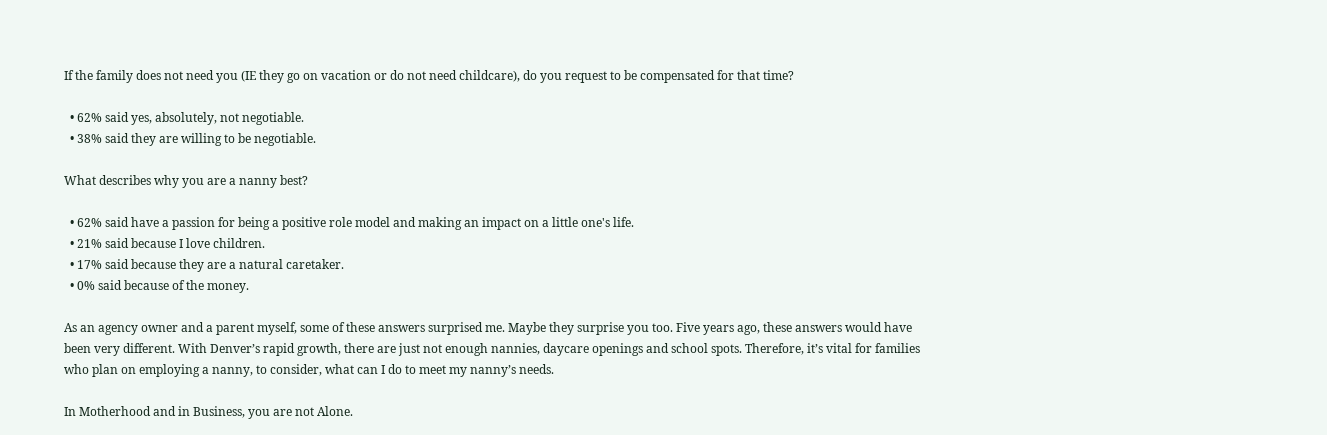If the family does not need you (IE they go on vacation or do not need childcare), do you request to be compensated for that time?

  • 62% said yes, absolutely, not negotiable.
  • 38% said they are willing to be negotiable.

What describes why you are a nanny best?

  • 62% said have a passion for being a positive role model and making an impact on a little one's life.
  • 21% said because I love children.
  • 17% said because they are a natural caretaker.
  • 0% said because of the money.

As an agency owner and a parent myself, some of these answers surprised me. Maybe they surprise you too. Five years ago, these answers would have been very different. With Denver’s rapid growth, there are just not enough nannies, daycare openings and school spots. Therefore, it’s vital for families who plan on employing a nanny, to consider, what can I do to meet my nanny’s needs.

In Motherhood and in Business, you are not Alone.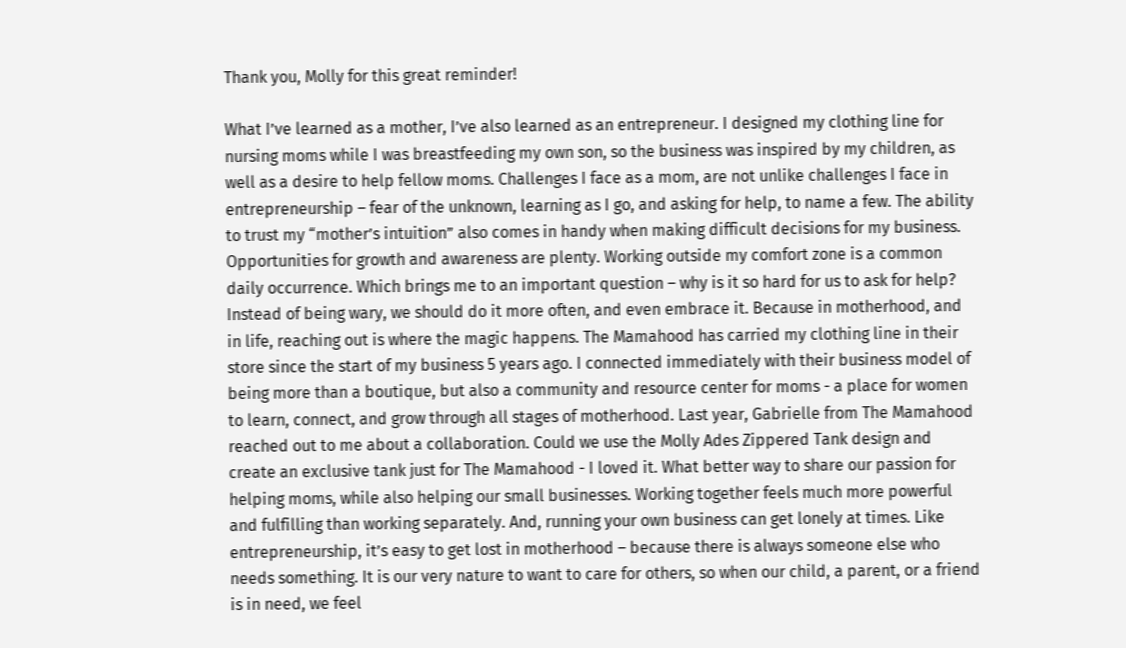Thank you, Molly for this great reminder!

What I’ve learned as a mother, I’ve also learned as an entrepreneur. I designed my clothing line for nursing moms while I was breastfeeding my own son, so the business was inspired by my children, as well as a desire to help fellow moms. Challenges I face as a mom, are not unlike challenges I face in entrepreneurship – fear of the unknown, learning as I go, and asking for help, to name a few. The ability to trust my “mother’s intuition” also comes in handy when making difficult decisions for my business. Opportunities for growth and awareness are plenty. Working outside my comfort zone is a common daily occurrence. Which brings me to an important question – why is it so hard for us to ask for help? Instead of being wary, we should do it more often, and even embrace it. Because in motherhood, and in life, reaching out is where the magic happens. The Mamahood has carried my clothing line in their store since the start of my business 5 years ago. I connected immediately with their business model of being more than a boutique, but also a community and resource center for moms - a place for women to learn, connect, and grow through all stages of motherhood. Last year, Gabrielle from The Mamahood reached out to me about a collaboration. Could we use the Molly Ades Zippered Tank design and create an exclusive tank just for The Mamahood - I loved it. What better way to share our passion for helping moms, while also helping our small businesses. Working together feels much more powerful and fulfilling than working separately. And, running your own business can get lonely at times. Like entrepreneurship, it’s easy to get lost in motherhood – because there is always someone else who needs something. It is our very nature to want to care for others, so when our child, a parent, or a friend is in need, we feel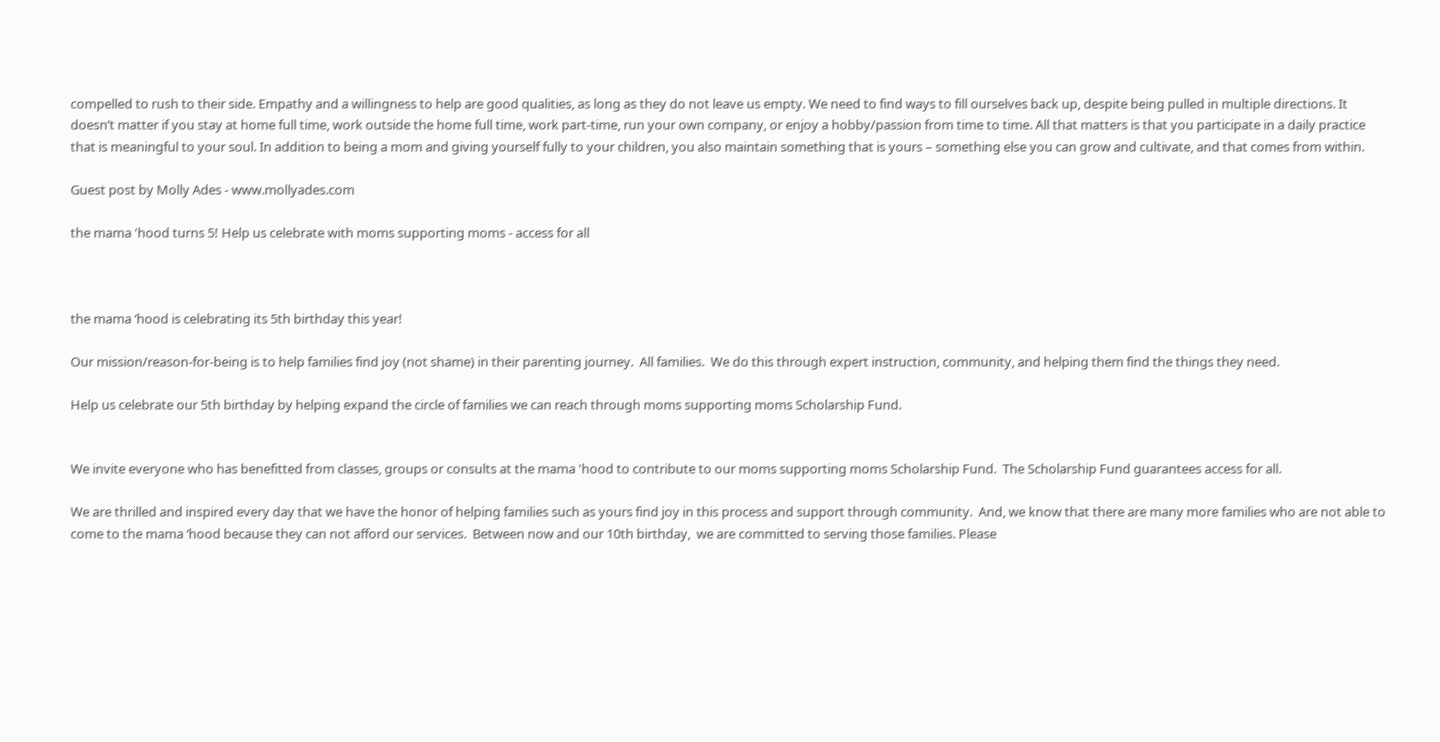compelled to rush to their side. Empathy and a willingness to help are good qualities, as long as they do not leave us empty. We need to find ways to fill ourselves back up, despite being pulled in multiple directions. It doesn’t matter if you stay at home full time, work outside the home full time, work part-time, run your own company, or enjoy a hobby/passion from time to time. All that matters is that you participate in a daily practice that is meaningful to your soul. In addition to being a mom and giving yourself fully to your children, you also maintain something that is yours – something else you can grow and cultivate, and that comes from within.

Guest post by Molly Ades - www.mollyades.com

the mama 'hood turns 5! Help us celebrate with moms supporting moms - access for all



the mama ‘hood is celebrating its 5th birthday this year!

Our mission/reason-for-being is to help families find joy (not shame) in their parenting journey.  All families.  We do this through expert instruction, community, and helping them find the things they need.

Help us celebrate our 5th birthday by helping expand the circle of families we can reach through moms supporting moms Scholarship Fund.


We invite everyone who has benefitted from classes, groups or consults at the mama 'hood to contribute to our moms supporting moms Scholarship Fund.  The Scholarship Fund guarantees access for all.

We are thrilled and inspired every day that we have the honor of helping families such as yours find joy in this process and support through community.  And, we know that there are many more families who are not able to come to the mama ‘hood because they can not afford our services.  Between now and our 10th birthday,  we are committed to serving those families. Please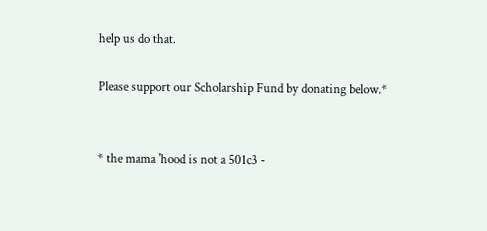help us do that.

Please support our Scholarship Fund by donating below.*


* the mama 'hood is not a 501c3 -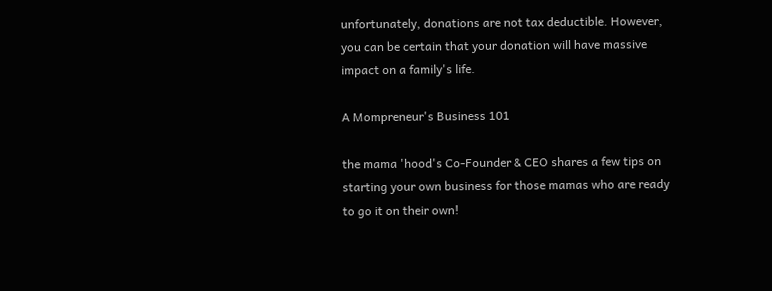unfortunately, donations are not tax deductible. However, you can be certain that your donation will have massive impact on a family's life.

A Mompreneur's Business 101

the mama 'hood's Co-Founder & CEO shares a few tips on starting your own business for those mamas who are ready to go it on their own!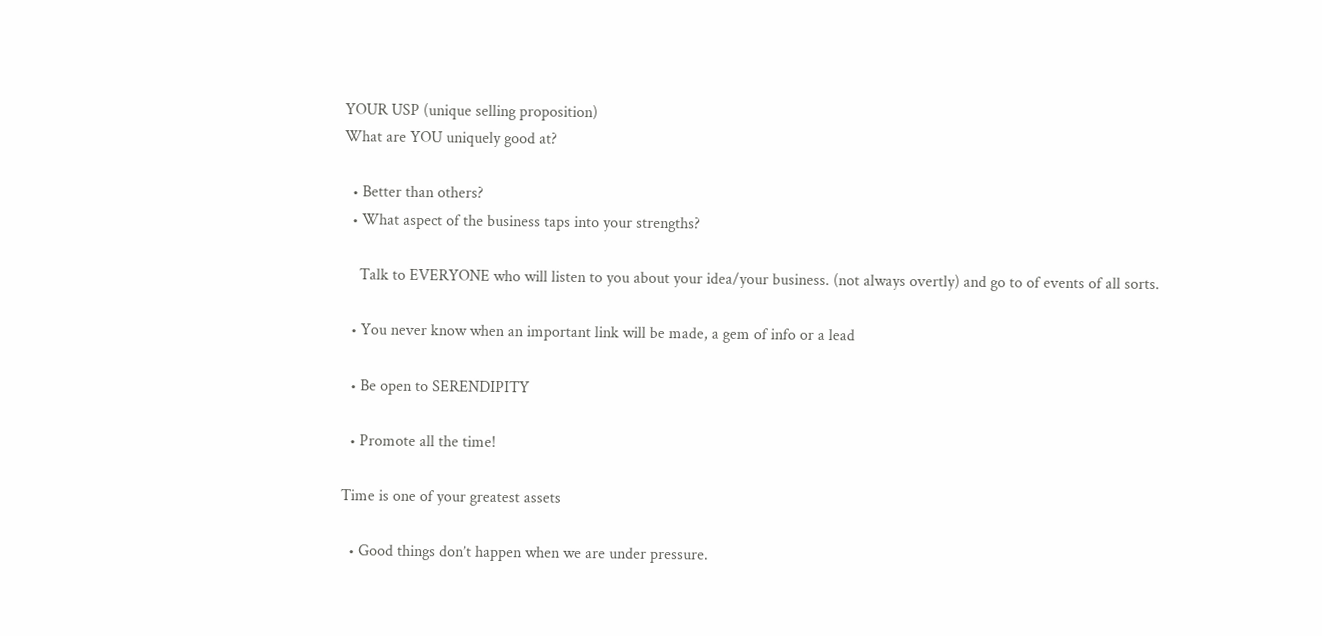YOUR USP (unique selling proposition)
What are YOU uniquely good at?

  • Better than others?
  • What aspect of the business taps into your strengths?

    Talk to EVERYONE who will listen to you about your idea/your business. (not always overtly) and go to of events of all sorts.

  • You never know when an important link will be made, a gem of info or a lead

  • Be open to SERENDIPITY

  • Promote all the time!

Time is one of your greatest assets

  • Good things don’t happen when we are under pressure.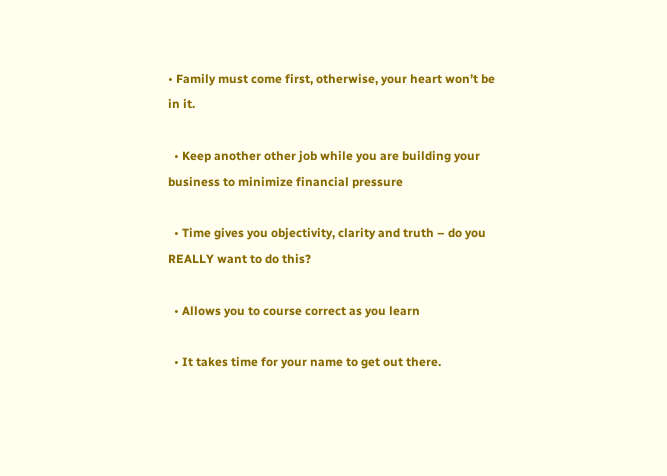• Family must come first, otherwise, your heart won’t be in it.

  • Keep another other job while you are building your business to minimize financial pressure

  • Time gives you objectivity, clarity and truth – do you REALLY want to do this?

  • Allows you to course correct as you learn

  • It takes time for your name to get out there.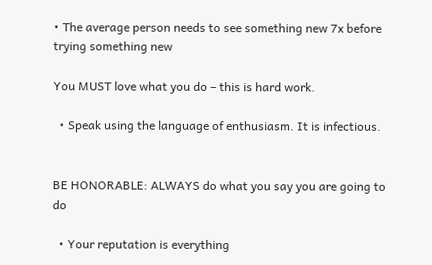• The average person needs to see something new 7x before trying something new

You MUST love what you do – this is hard work.

  • Speak using the language of enthusiasm. It is infectious.


BE HONORABLE: ALWAYS do what you say you are going to do

  • Your reputation is everything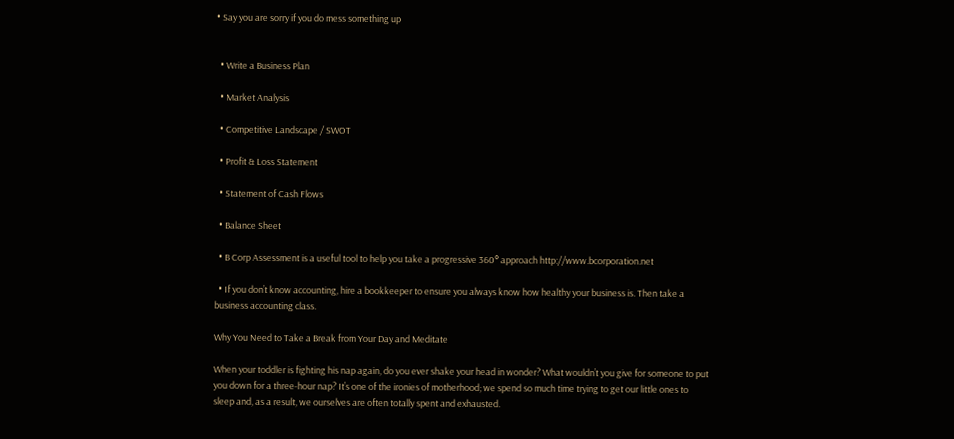• Say you are sorry if you do mess something up


  • Write a Business Plan

  • Market Analysis

  • Competitive Landscape / SWOT

  • Profit & Loss Statement

  • Statement of Cash Flows

  • Balance Sheet

  • B Corp Assessment is a useful tool to help you take a progressive 360° approach http://www.bcorporation.net

  • If you don’t know accounting, hire a bookkeeper to ensure you always know how healthy your business is. Then take a business accounting class.

Why You Need to Take a Break from Your Day and Meditate

When your toddler is fighting his nap again, do you ever shake your head in wonder? What wouldn’t you give for someone to put you down for a three-hour nap? It’s one of the ironies of motherhood; we spend so much time trying to get our little ones to sleep and, as a result, we ourselves are often totally spent and exhausted.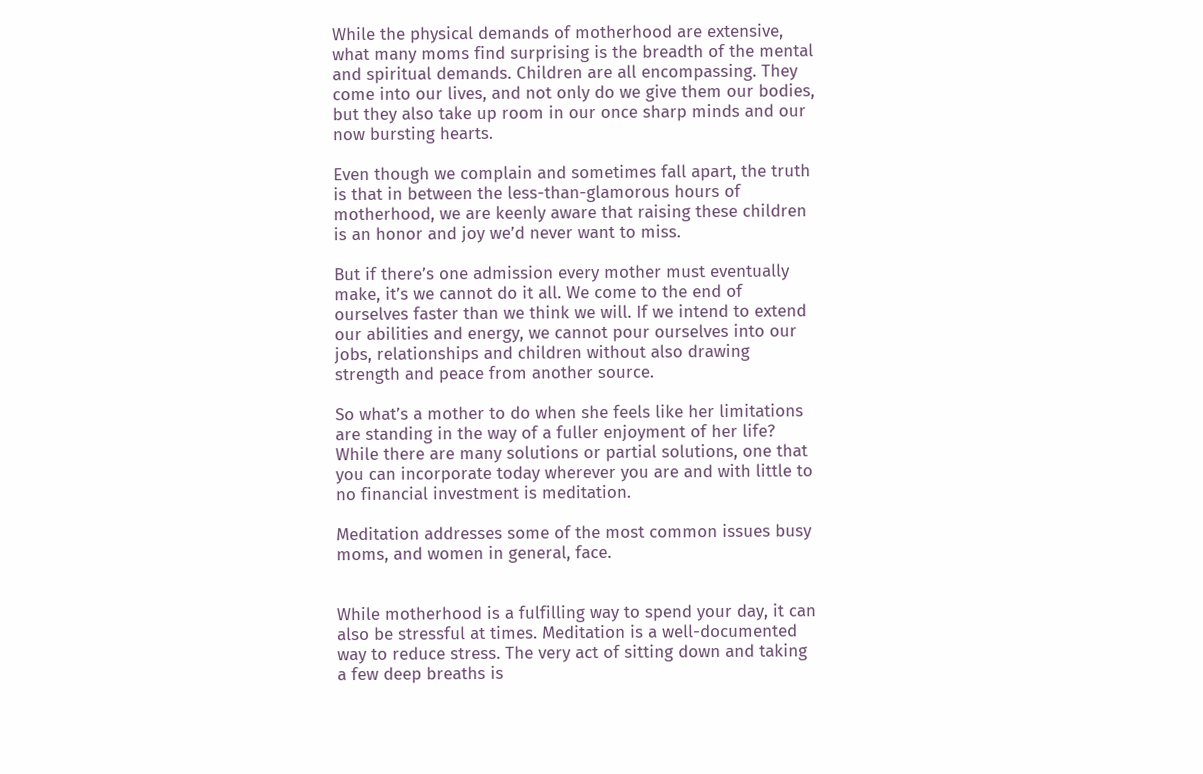While the physical demands of motherhood are extensive, what many moms find surprising is the breadth of the mental and spiritual demands. Children are all encompassing. They come into our lives, and not only do we give them our bodies, but they also take up room in our once sharp minds and our now bursting hearts.

Even though we complain and sometimes fall apart, the truth is that in between the less-than-glamorous hours of motherhood, we are keenly aware that raising these children is an honor and joy we’d never want to miss.

But if there’s one admission every mother must eventually make, it’s we cannot do it all. We come to the end of ourselves faster than we think we will. If we intend to extend our abilities and energy, we cannot pour ourselves into our jobs, relationships and children without also drawing strength and peace from another source.

So what’s a mother to do when she feels like her limitations are standing in the way of a fuller enjoyment of her life? While there are many solutions or partial solutions, one that you can incorporate today wherever you are and with little to no financial investment is meditation.

Meditation addresses some of the most common issues busy moms, and women in general, face.


While motherhood is a fulfilling way to spend your day, it can also be stressful at times. Meditation is a well-documented way to reduce stress. The very act of sitting down and taking a few deep breaths is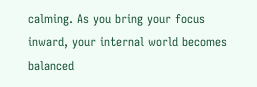calming. As you bring your focus inward, your internal world becomes balanced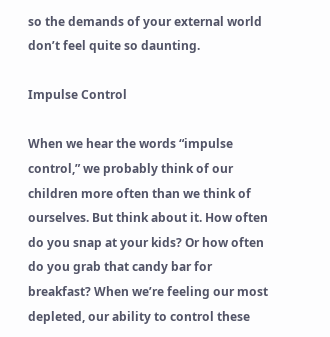so the demands of your external world don’t feel quite so daunting.

Impulse Control

When we hear the words “impulse control,” we probably think of our children more often than we think of ourselves. But think about it. How often do you snap at your kids? Or how often do you grab that candy bar for breakfast? When we’re feeling our most depleted, our ability to control these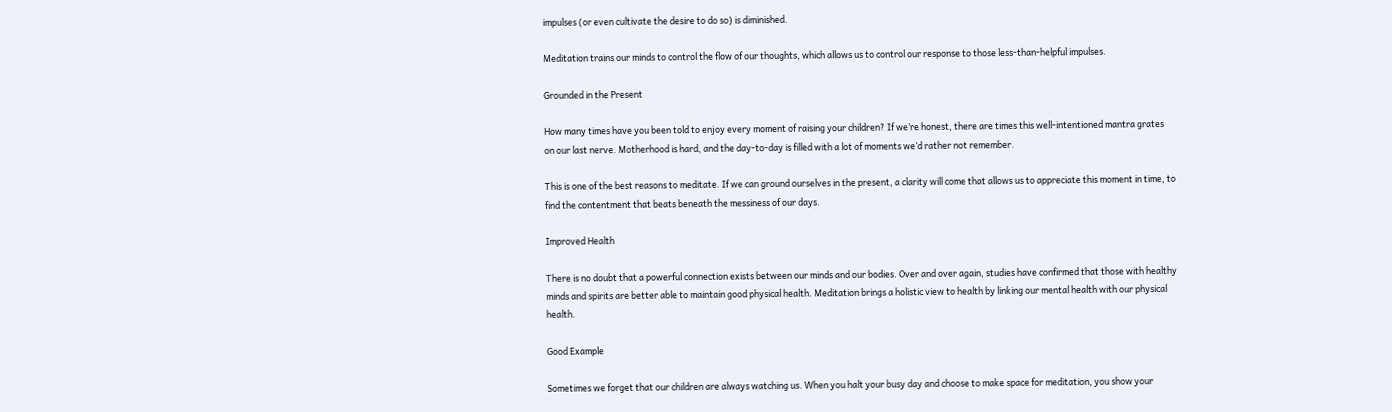impulses (or even cultivate the desire to do so) is diminished.

Meditation trains our minds to control the flow of our thoughts, which allows us to control our response to those less-than-helpful impulses.

Grounded in the Present

How many times have you been told to enjoy every moment of raising your children? If we’re honest, there are times this well-intentioned mantra grates on our last nerve. Motherhood is hard, and the day-to-day is filled with a lot of moments we’d rather not remember.

This is one of the best reasons to meditate. If we can ground ourselves in the present, a clarity will come that allows us to appreciate this moment in time, to find the contentment that beats beneath the messiness of our days.

Improved Health

There is no doubt that a powerful connection exists between our minds and our bodies. Over and over again, studies have confirmed that those with healthy minds and spirits are better able to maintain good physical health. Meditation brings a holistic view to health by linking our mental health with our physical health.

Good Example

Sometimes we forget that our children are always watching us. When you halt your busy day and choose to make space for meditation, you show your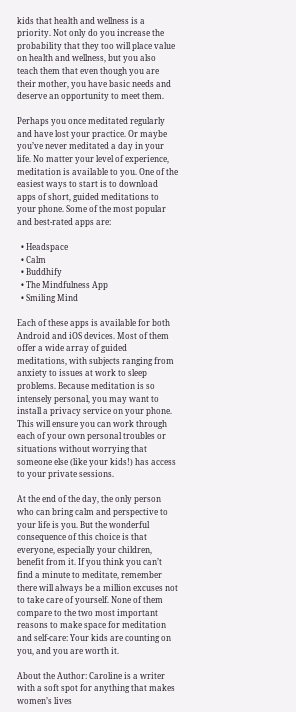kids that health and wellness is a priority. Not only do you increase the probability that they too will place value on health and wellness, but you also teach them that even though you are their mother, you have basic needs and deserve an opportunity to meet them.

Perhaps you once meditated regularly and have lost your practice. Or maybe you’ve never meditated a day in your life. No matter your level of experience, meditation is available to you. One of the easiest ways to start is to download apps of short, guided meditations to your phone. Some of the most popular and best-rated apps are:

  • Headspace
  • Calm
  • Buddhify
  • The Mindfulness App
  • Smiling Mind

Each of these apps is available for both Android and iOS devices. Most of them offer a wide array of guided meditations, with subjects ranging from anxiety to issues at work to sleep problems. Because meditation is so intensely personal, you may want to install a privacy service on your phone. This will ensure you can work through each of your own personal troubles or situations without worrying that someone else (like your kids!) has access to your private sessions.

At the end of the day, the only person who can bring calm and perspective to your life is you. But the wonderful consequence of this choice is that everyone, especially your children, benefit from it. If you think you can’t find a minute to meditate, remember there will always be a million excuses not to take care of yourself. None of them compare to the two most important reasons to make space for meditation and self-care: Your kids are counting on you, and you are worth it.

About the Author: Caroline is a writer with a soft spot for anything that makes women’s lives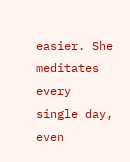easier. She meditates every single day, even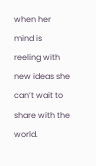when her mind is reeling with new ideas she can’t wait to share with the world.